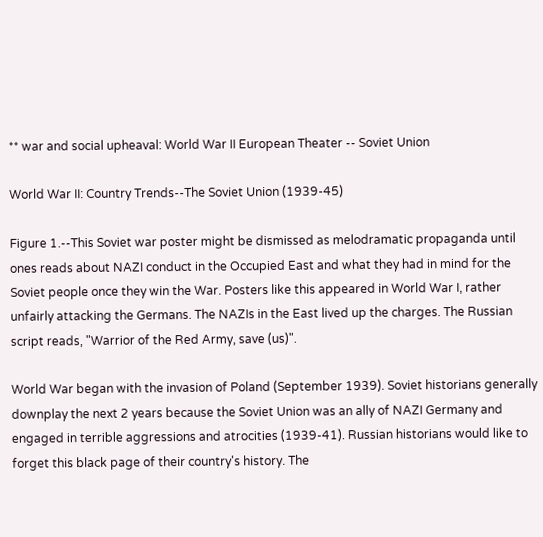** war and social upheaval: World War II European Theater -- Soviet Union

World War II: Country Trends--The Soviet Union (1939-45)

Figure 1.--This Soviet war poster might be dismissed as melodramatic propaganda until ones reads about NAZI conduct in the Occupied East and what they had in mind for the Soviet people once they win the War. Posters like this appeared in World War I, rather unfairly attacking the Germans. The NAZIs in the East lived up the charges. The Russian script reads, "Warrior of the Red Army, save (us)".

World War began with the invasion of Poland (September 1939). Soviet historians generally downplay the next 2 years because the Soviet Union was an ally of NAZI Germany and engaged in terrible aggressions and atrocities (1939-41). Russian historians would like to forget this black page of their country's history. The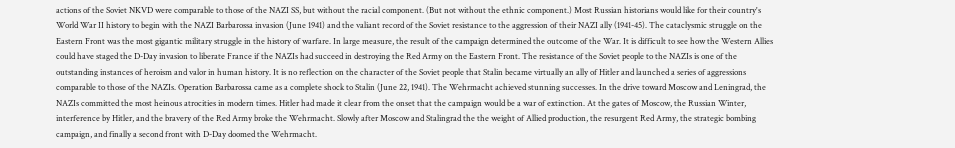actions of the Soviet NKVD were comparable to those of the NAZI SS, but without the racial component. (But not without the ethnic component.) Most Russian historians would like for their country's World War II history to begin with the NAZI Barbarossa invasion (June 1941) and the valiant record of the Soviet resistance to the aggression of their NAZI ally (1941-45). The cataclysmic struggle on the Eastern Front was the most gigantic military struggle in the history of warfare. In large measure, the result of the campaign determined the outcome of the War. It is difficult to see how the Western Allies could have staged the D-Day invasion to liberate France if the NAZIs had succeed in destroying the Red Army on the Eastern Front. The resistance of the Soviet people to the NAZIs is one of the outstanding instances of heroism and valor in human history. It is no reflection on the character of the Soviet people that Stalin became virtually an ally of Hitler and launched a series of aggressions comparable to those of the NAZIs. Operation Barbarossa came as a complete shock to Stalin (June 22, 1941). The Wehrmacht achieved stunning successes. In the drive toward Moscow and Leningrad, the NAZIs committed the most heinous atrocities in modern times. Hitler had made it clear from the onset that the campaign would be a war of extinction. At the gates of Moscow, the Russian Winter, interference by Hitler, and the bravery of the Red Army broke the Wehrmacht. Slowly after Moscow and Stalingrad the the weight of Allied production, the resurgent Red Army, the strategic bombing campaign, and finally a second front with D-Day doomed the Wehrmacht.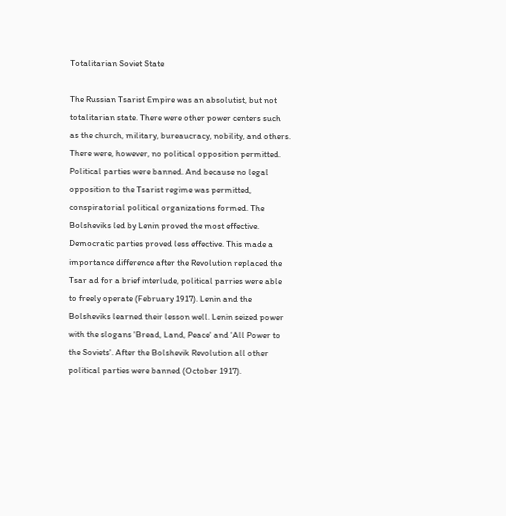Totalitarian Soviet State

The Russian Tsarist Empire was an absolutist, but not totalitarian state. There were other power centers such as the church, military, bureaucracy, nobility, and others. There were, however, no political opposition permitted. Political parties were banned. And because no legal opposition to the Tsarist regime was permitted, conspiratorial political organizations formed. The Bolsheviks led by Lenin proved the most effective. Democratic parties proved less effective. This made a importance difference after the Revolution replaced the Tsar ad for a brief interlude, political parries were able to freely operate (February 1917). Lenin and the Bolsheviks learned their lesson well. Lenin seized power with the slogans 'Bread, Land, Peace' and 'All Power to the Soviets'. After the Bolshevik Revolution all other political parties were banned (October 1917).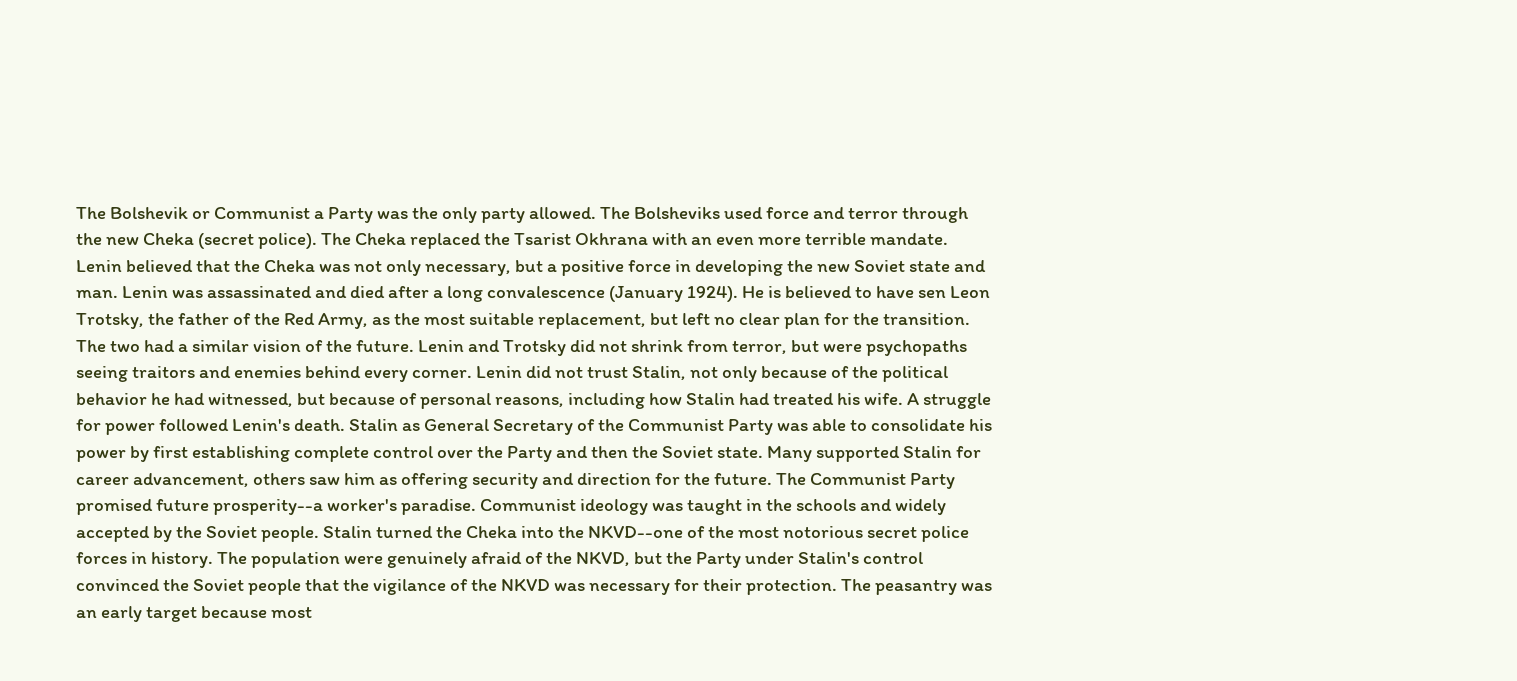The Bolshevik or Communist a Party was the only party allowed. The Bolsheviks used force and terror through the new Cheka (secret police). The Cheka replaced the Tsarist Okhrana with an even more terrible mandate. Lenin believed that the Cheka was not only necessary, but a positive force in developing the new Soviet state and man. Lenin was assassinated and died after a long convalescence (January 1924). He is believed to have sen Leon Trotsky, the father of the Red Army, as the most suitable replacement, but left no clear plan for the transition. The two had a similar vision of the future. Lenin and Trotsky did not shrink from terror, but were psychopaths seeing traitors and enemies behind every corner. Lenin did not trust Stalin, not only because of the political behavior he had witnessed, but because of personal reasons, including how Stalin had treated his wife. A struggle for power followed Lenin's death. Stalin as General Secretary of the Communist Party was able to consolidate his power by first establishing complete control over the Party and then the Soviet state. Many supported Stalin for career advancement, others saw him as offering security and direction for the future. The Communist Party promised future prosperity--a worker's paradise. Communist ideology was taught in the schools and widely accepted by the Soviet people. Stalin turned the Cheka into the NKVD--one of the most notorious secret police forces in history. The population were genuinely afraid of the NKVD, but the Party under Stalin's control convinced the Soviet people that the vigilance of the NKVD was necessary for their protection. The peasantry was an early target because most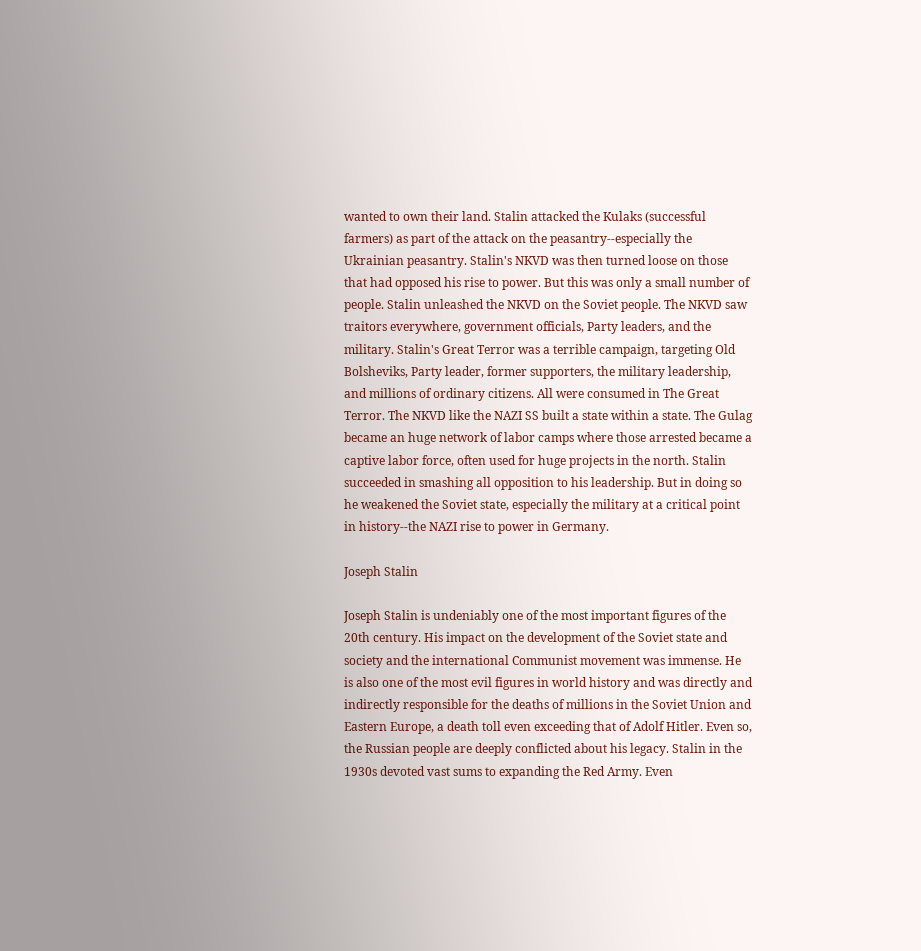wanted to own their land. Stalin attacked the Kulaks (successful farmers) as part of the attack on the peasantry--especially the Ukrainian peasantry. Stalin's NKVD was then turned loose on those that had opposed his rise to power. But this was only a small number of people. Stalin unleashed the NKVD on the Soviet people. The NKVD saw traitors everywhere, government officials, Party leaders, and the military. Stalin's Great Terror was a terrible campaign, targeting Old Bolsheviks, Party leader, former supporters, the military leadership, and millions of ordinary citizens. All were consumed in The Great Terror. The NKVD like the NAZI SS built a state within a state. The Gulag became an huge network of labor camps where those arrested became a captive labor force, often used for huge projects in the north. Stalin succeeded in smashing all opposition to his leadership. But in doing so he weakened the Soviet state, especially the military at a critical point in history--the NAZI rise to power in Germany.

Joseph Stalin

Joseph Stalin is undeniably one of the most important figures of the 20th century. His impact on the development of the Soviet state and society and the international Communist movement was immense. He is also one of the most evil figures in world history and was directly and indirectly responsible for the deaths of millions in the Soviet Union and Eastern Europe, a death toll even exceeding that of Adolf Hitler. Even so, the Russian people are deeply conflicted about his legacy. Stalin in the 1930s devoted vast sums to expanding the Red Army. Even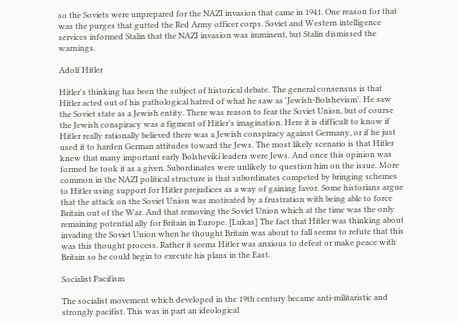so the Soviets were unprepared for the NAZI invasion that came in 1941. One reason for that was the purges that gutted the Red Army officer corps. Soviet and Western intelligence services informed Stalin that the NAZI invasion was imminent, but Stalin dismissed the warnings.

Adolf Hitler

Hitler's thinking has been the subject of historical debate. The general consensus is that Hitler acted out of his pathological hatred of what he saw as 'Jewish-Bolshevism'. He saw the Soviet state as a Jewish entity. There was reason to fear the Soviet Union, but of course the Jewish conspiracy was a figment of Hitler's imagination. Here it is difficult to know if Hitler really rationally believed there was a Jewish conspiracy against Germany, or if he just used it to harden German attitudes toward the Jews. The most likely scenario is that Hitler knew that many important early Bolsheviki leaders were Jews. And once this opinion was formed he took it as a given. Subordinates were unlikely to question him on the issue. More common in the NAZI political structure is that subordinates competed by bringing schemes to Hitler using support for Hitler prejudices as a way of gaining favor. Some historians argue that the attack on the Soviet Union was motivated by a frustration with being able to force Britain out of the War. And that removing the Soviet Union which at the time was the only remaining potential ally for Britain in Europe. [Lukas] The fact that Hitler was thinking about invading the Soviet Union when he thought Britain was about to fall seems to refute that this was this thought process. Rather it seems Hitler was anxious to defeat or make peace with Britain so he could begin to execute his plans in the East.

Socialist Pacifism

The socialist movement which developed in the 19th century became anti-militaristic and strongly pacifist. This was in part an ideological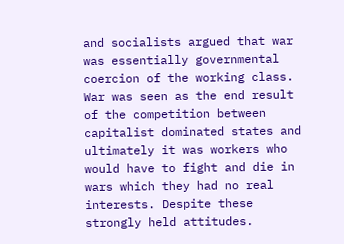and socialists argued that war was essentially governmental coercion of the working class. War was seen as the end result of the competition between capitalist dominated states and ultimately it was workers who would have to fight and die in wars which they had no real interests. Despite these strongly held attitudes.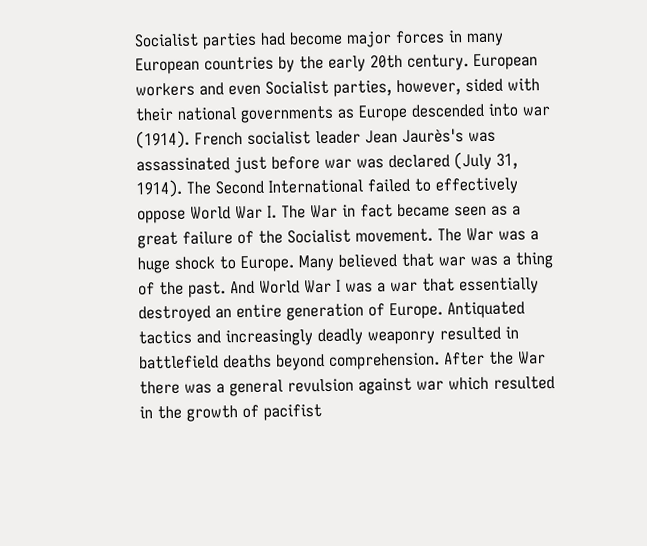Socialist parties had become major forces in many European countries by the early 20th century. European workers and even Socialist parties, however, sided with their national governments as Europe descended into war (1914). French socialist leader Jean Jaurès's was assassinated just before war was declared (July 31, 1914). The Second International failed to effectively oppose World War I. The War in fact became seen as a great failure of the Socialist movement. The War was a huge shock to Europe. Many believed that war was a thing of the past. And World War I was a war that essentially destroyed an entire generation of Europe. Antiquated tactics and increasingly deadly weaponry resulted in battlefield deaths beyond comprehension. After the War there was a general revulsion against war which resulted in the growth of pacifist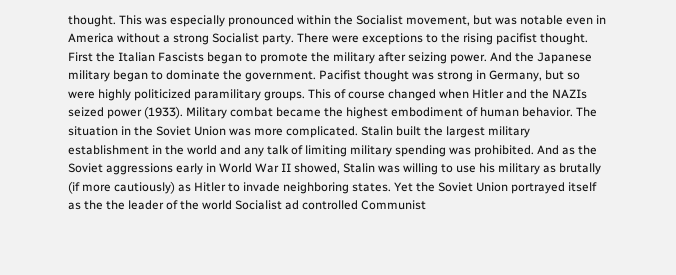thought. This was especially pronounced within the Socialist movement, but was notable even in America without a strong Socialist party. There were exceptions to the rising pacifist thought. First the Italian Fascists began to promote the military after seizing power. And the Japanese military began to dominate the government. Pacifist thought was strong in Germany, but so were highly politicized paramilitary groups. This of course changed when Hitler and the NAZIs seized power (1933). Military combat became the highest embodiment of human behavior. The situation in the Soviet Union was more complicated. Stalin built the largest military establishment in the world and any talk of limiting military spending was prohibited. And as the Soviet aggressions early in World War II showed, Stalin was willing to use his military as brutally (if more cautiously) as Hitler to invade neighboring states. Yet the Soviet Union portrayed itself as the the leader of the world Socialist ad controlled Communist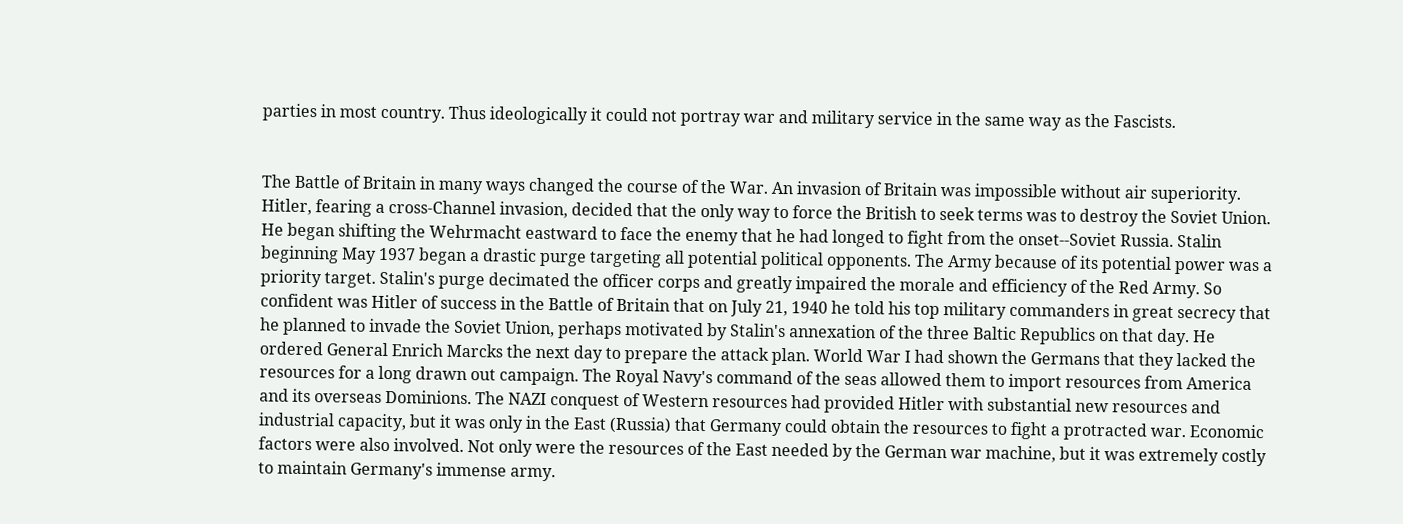parties in most country. Thus ideologically it could not portray war and military service in the same way as the Fascists.


The Battle of Britain in many ways changed the course of the War. An invasion of Britain was impossible without air superiority. Hitler, fearing a cross-Channel invasion, decided that the only way to force the British to seek terms was to destroy the Soviet Union. He began shifting the Wehrmacht eastward to face the enemy that he had longed to fight from the onset--Soviet Russia. Stalin beginning May 1937 began a drastic purge targeting all potential political opponents. The Army because of its potential power was a priority target. Stalin's purge decimated the officer corps and greatly impaired the morale and efficiency of the Red Army. So confident was Hitler of success in the Battle of Britain that on July 21, 1940 he told his top military commanders in great secrecy that he planned to invade the Soviet Union, perhaps motivated by Stalin's annexation of the three Baltic Republics on that day. He ordered General Enrich Marcks the next day to prepare the attack plan. World War I had shown the Germans that they lacked the resources for a long drawn out campaign. The Royal Navy's command of the seas allowed them to import resources from America and its overseas Dominions. The NAZI conquest of Western resources had provided Hitler with substantial new resources and industrial capacity, but it was only in the East (Russia) that Germany could obtain the resources to fight a protracted war. Economic factors were also involved. Not only were the resources of the East needed by the German war machine, but it was extremely costly to maintain Germany's immense army.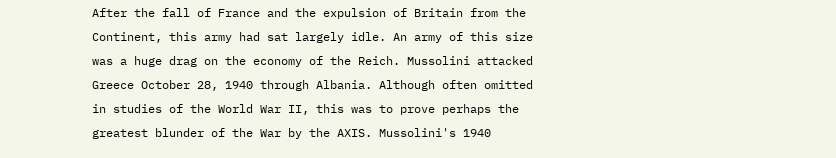After the fall of France and the expulsion of Britain from the Continent, this army had sat largely idle. An army of this size was a huge drag on the economy of the Reich. Mussolini attacked Greece October 28, 1940 through Albania. Although often omitted in studies of the World War II, this was to prove perhaps the greatest blunder of the War by the AXIS. Mussolini's 1940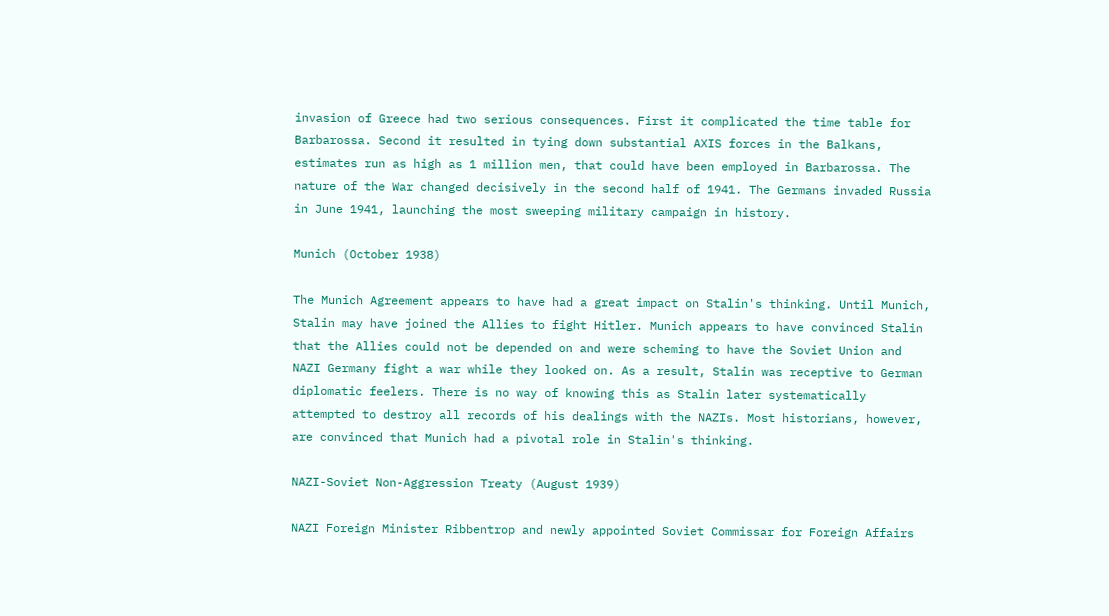invasion of Greece had two serious consequences. First it complicated the time table for Barbarossa. Second it resulted in tying down substantial AXIS forces in the Balkans, estimates run as high as 1 million men, that could have been employed in Barbarossa. The nature of the War changed decisively in the second half of 1941. The Germans invaded Russia in June 1941, launching the most sweeping military campaign in history.

Munich (October 1938)

The Munich Agreement appears to have had a great impact on Stalin's thinking. Until Munich, Stalin may have joined the Allies to fight Hitler. Munich appears to have convinced Stalin that the Allies could not be depended on and were scheming to have the Soviet Union and NAZI Germany fight a war while they looked on. As a result, Stalin was receptive to German diplomatic feelers. There is no way of knowing this as Stalin later systematically attempted to destroy all records of his dealings with the NAZIs. Most historians, however, are convinced that Munich had a pivotal role in Stalin's thinking.

NAZI-Soviet Non-Aggression Treaty (August 1939)

NAZI Foreign Minister Ribbentrop and newly appointed Soviet Commissar for Foreign Affairs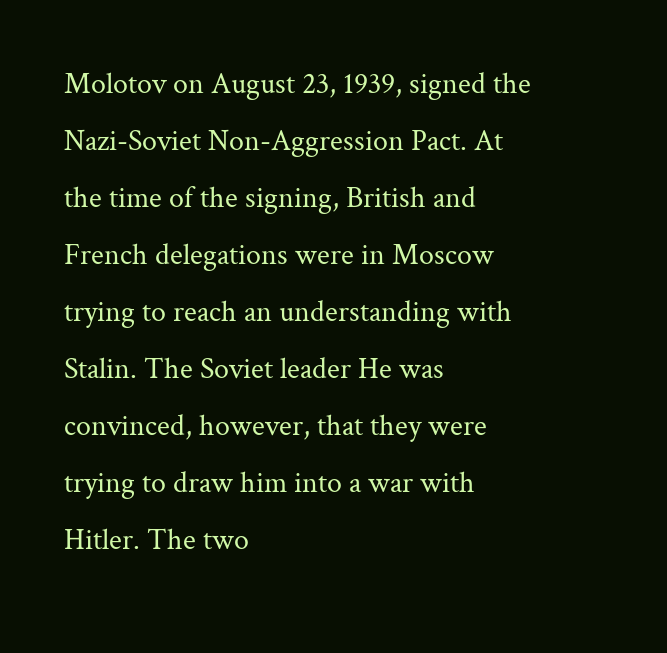Molotov on August 23, 1939, signed the Nazi-Soviet Non-Aggression Pact. At the time of the signing, British and French delegations were in Moscow trying to reach an understanding with Stalin. The Soviet leader He was convinced, however, that they were trying to draw him into a war with Hitler. The two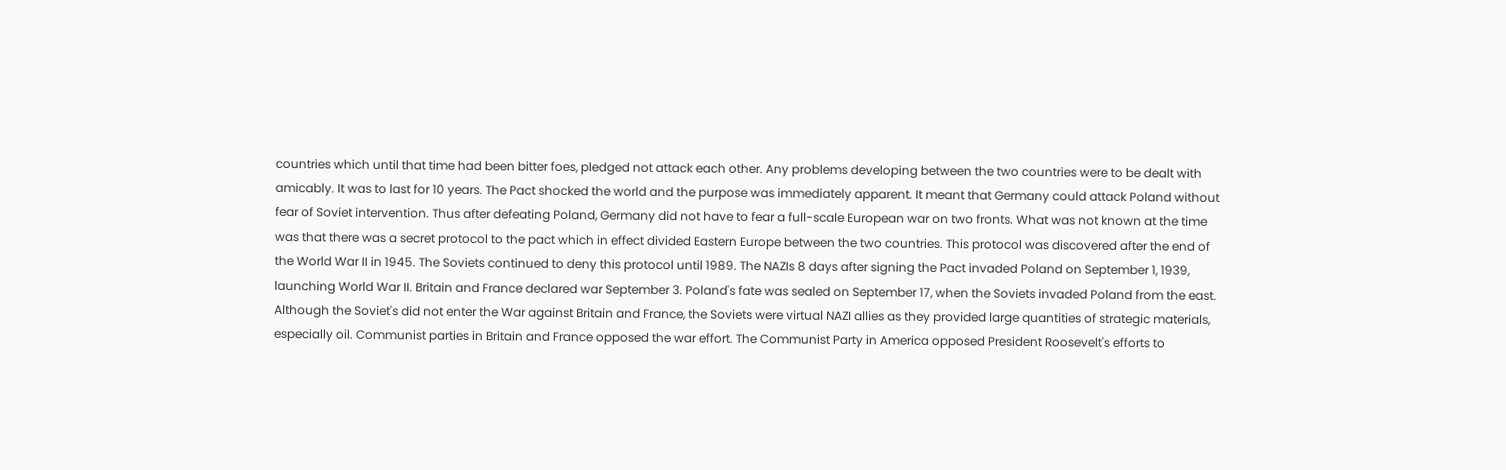countries which until that time had been bitter foes, pledged not attack each other. Any problems developing between the two countries were to be dealt with amicably. It was to last for 10 years. The Pact shocked the world and the purpose was immediately apparent. It meant that Germany could attack Poland without fear of Soviet intervention. Thus after defeating Poland, Germany did not have to fear a full-scale European war on two fronts. What was not known at the time was that there was a secret protocol to the pact which in effect divided Eastern Europe between the two countries. This protocol was discovered after the end of the World War II in 1945. The Soviets continued to deny this protocol until 1989. The NAZIs 8 days after signing the Pact invaded Poland on September 1, 1939, launching World War II. Britain and France declared war September 3. Poland's fate was sealed on September 17, when the Soviets invaded Poland from the east. Although the Soviet's did not enter the War against Britain and France, the Soviets were virtual NAZI allies as they provided large quantities of strategic materials, especially oil. Communist parties in Britain and France opposed the war effort. The Communist Party in America opposed President Roosevelt's efforts to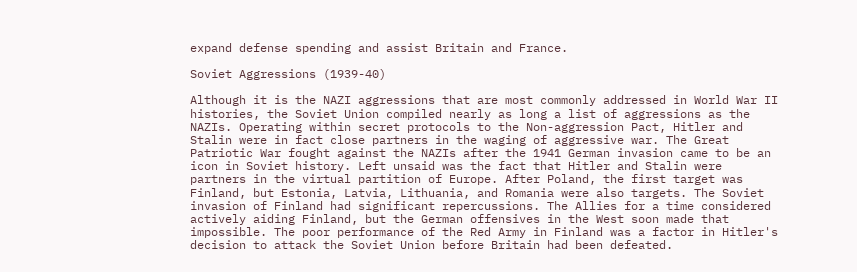expand defense spending and assist Britain and France.

Soviet Aggressions (1939-40)

Although it is the NAZI aggressions that are most commonly addressed in World War II histories, the Soviet Union compiled nearly as long a list of aggressions as the NAZIs. Operating within secret protocols to the Non-aggression Pact, Hitler and Stalin were in fact close partners in the waging of aggressive war. The Great Patriotic War fought against the NAZIs after the 1941 German invasion came to be an icon in Soviet history. Left unsaid was the fact that Hitler and Stalin were partners in the virtual partition of Europe. After Poland, the first target was Finland, but Estonia, Latvia, Lithuania, and Romania were also targets. The Soviet invasion of Finland had significant repercussions. The Allies for a time considered actively aiding Finland, but the German offensives in the West soon made that impossible. The poor performance of the Red Army in Finland was a factor in Hitler's decision to attack the Soviet Union before Britain had been defeated.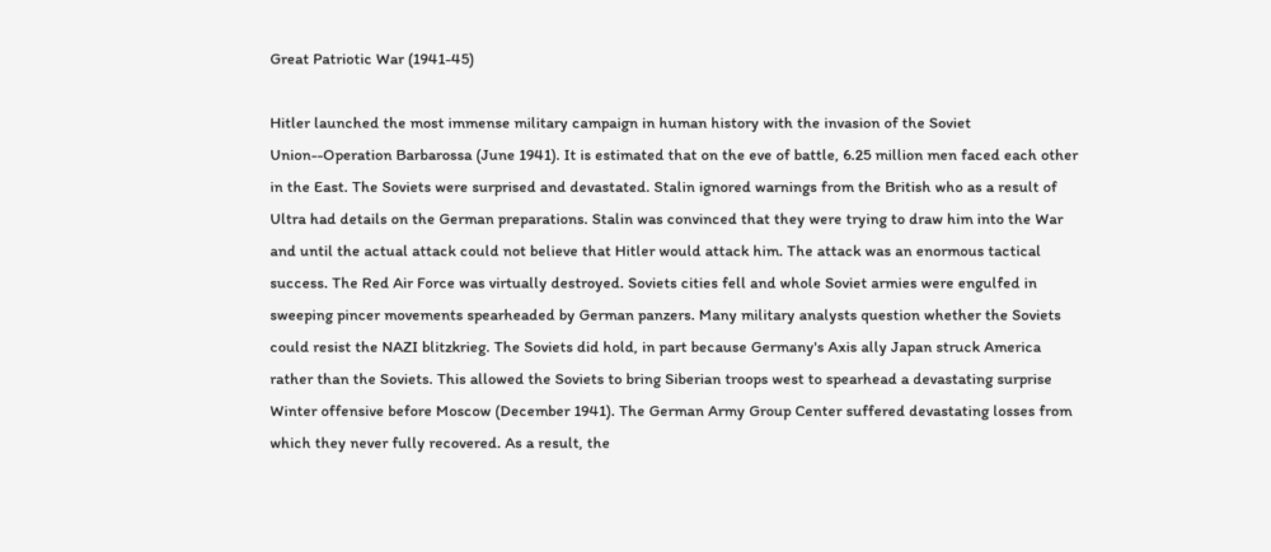Great Patriotic War (1941-45)

Hitler launched the most immense military campaign in human history with the invasion of the Soviet Union--Operation Barbarossa (June 1941). It is estimated that on the eve of battle, 6.25 million men faced each other in the East. The Soviets were surprised and devastated. Stalin ignored warnings from the British who as a result of Ultra had details on the German preparations. Stalin was convinced that they were trying to draw him into the War and until the actual attack could not believe that Hitler would attack him. The attack was an enormous tactical success. The Red Air Force was virtually destroyed. Soviets cities fell and whole Soviet armies were engulfed in sweeping pincer movements spearheaded by German panzers. Many military analysts question whether the Soviets could resist the NAZI blitzkrieg. The Soviets did hold, in part because Germany's Axis ally Japan struck America rather than the Soviets. This allowed the Soviets to bring Siberian troops west to spearhead a devastating surprise Winter offensive before Moscow (December 1941). The German Army Group Center suffered devastating losses from which they never fully recovered. As a result, the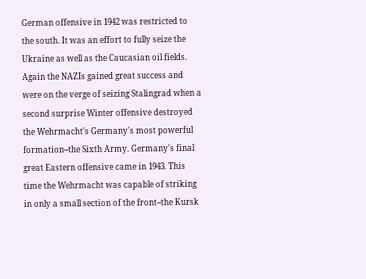German offensive in 1942 was restricted to the south. It was an effort to fully seize the Ukraine as well as the Caucasian oil fields. Again the NAZIs gained great success and were on the verge of seizing Stalingrad when a second surprise Winter offensive destroyed the Wehrmacht's Germany's most powerful formation--the Sixth Army. Germany's final great Eastern offensive came in 1943. This time the Wehrmacht was capable of striking in only a small section of the front--the Kursk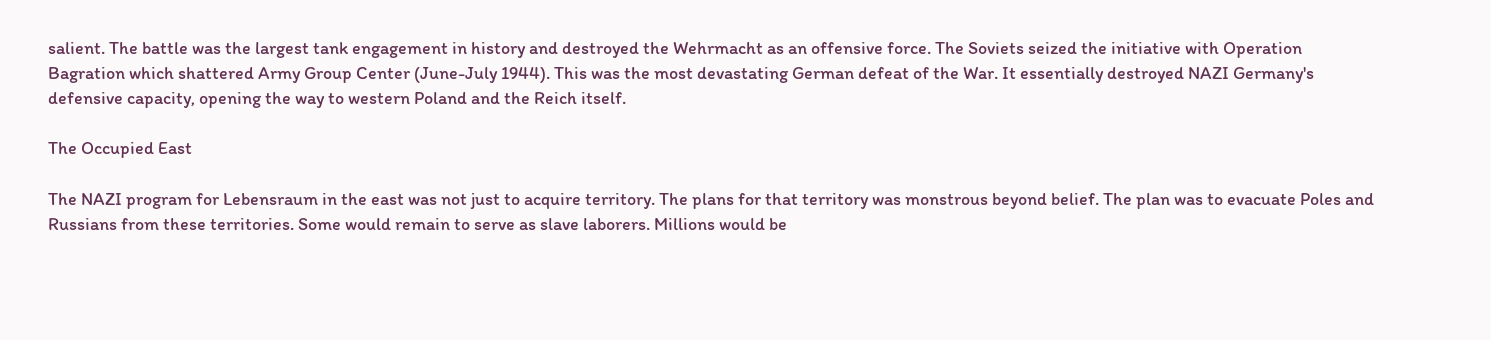salient. The battle was the largest tank engagement in history and destroyed the Wehrmacht as an offensive force. The Soviets seized the initiative with Operation Bagration which shattered Army Group Center (June-July 1944). This was the most devastating German defeat of the War. It essentially destroyed NAZI Germany's defensive capacity, opening the way to western Poland and the Reich itself.

The Occupied East

The NAZI program for Lebensraum in the east was not just to acquire territory. The plans for that territory was monstrous beyond belief. The plan was to evacuate Poles and Russians from these territories. Some would remain to serve as slave laborers. Millions would be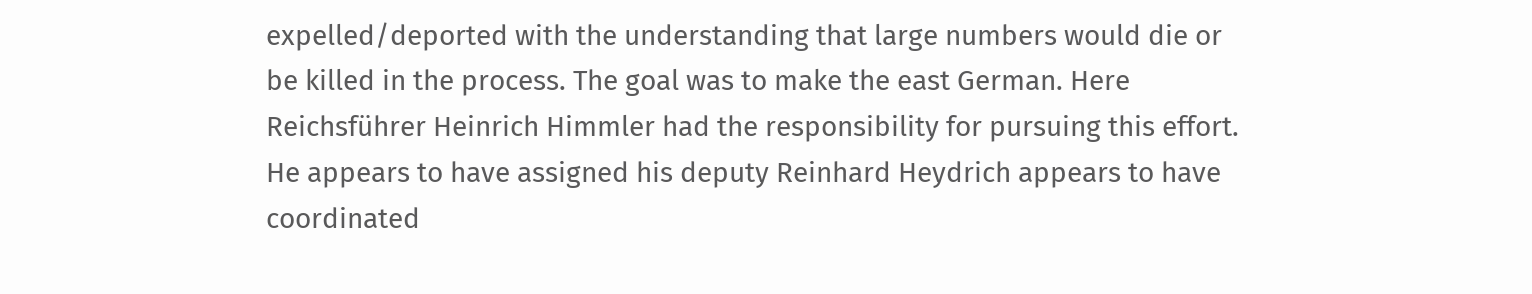expelled/deported with the understanding that large numbers would die or be killed in the process. The goal was to make the east German. Here Reichsführer Heinrich Himmler had the responsibility for pursuing this effort. He appears to have assigned his deputy Reinhard Heydrich appears to have coordinated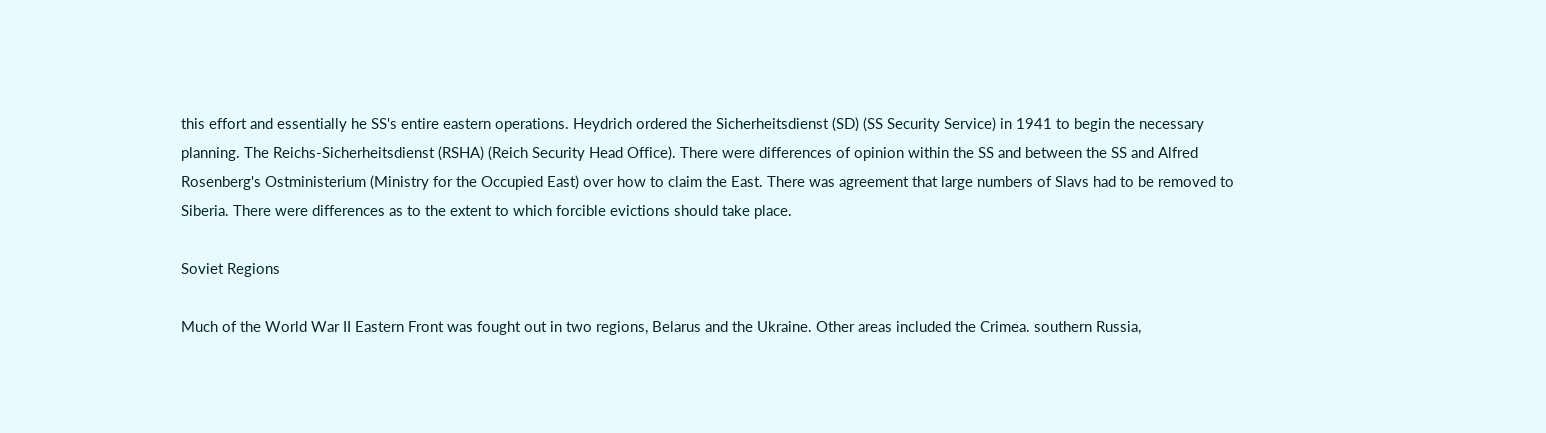this effort and essentially he SS's entire eastern operations. Heydrich ordered the Sicherheitsdienst (SD) (SS Security Service) in 1941 to begin the necessary planning. The Reichs-Sicherheitsdienst (RSHA) (Reich Security Head Office). There were differences of opinion within the SS and between the SS and Alfred Rosenberg's Ostministerium (Ministry for the Occupied East) over how to claim the East. There was agreement that large numbers of Slavs had to be removed to Siberia. There were differences as to the extent to which forcible evictions should take place.

Soviet Regions

Much of the World War II Eastern Front was fought out in two regions, Belarus and the Ukraine. Other areas included the Crimea. southern Russia,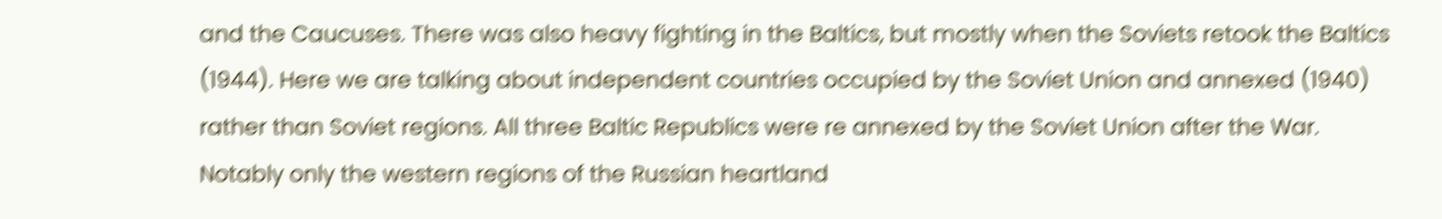and the Caucuses. There was also heavy fighting in the Baltics, but mostly when the Soviets retook the Baltics (1944). Here we are talking about independent countries occupied by the Soviet Union and annexed (1940) rather than Soviet regions. All three Baltic Republics were re annexed by the Soviet Union after the War. Notably only the western regions of the Russian heartland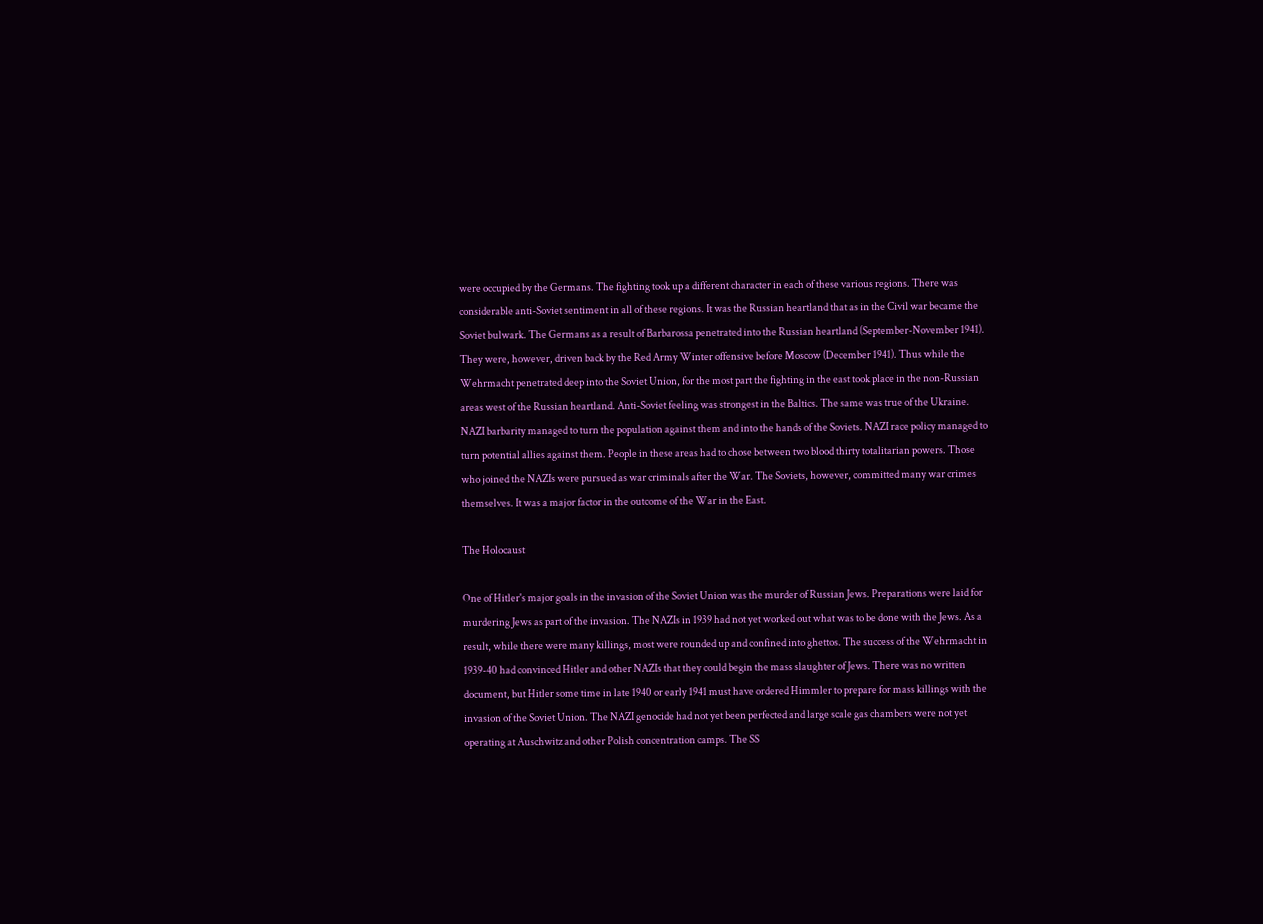were occupied by the Germans. The fighting took up a different character in each of these various regions. There was considerable anti-Soviet sentiment in all of these regions. It was the Russian heartland that as in the Civil war became the Soviet bulwark. The Germans as a result of Barbarossa penetrated into the Russian heartland (September-November 1941). They were, however, driven back by the Red Army Winter offensive before Moscow (December 1941). Thus while the Wehrmacht penetrated deep into the Soviet Union, for the most part the fighting in the east took place in the non-Russian areas west of the Russian heartland. Anti-Soviet feeling was strongest in the Baltics. The same was true of the Ukraine. NAZI barbarity managed to turn the population against them and into the hands of the Soviets. NAZI race policy managed to turn potential allies against them. People in these areas had to chose between two blood thirty totalitarian powers. Those who joined the NAZIs were pursued as war criminals after the War. The Soviets, however, committed many war crimes themselves. It was a major factor in the outcome of the War in the East.

The Holocaust

One of Hitler's major goals in the invasion of the Soviet Union was the murder of Russian Jews. Preparations were laid for murdering Jews as part of the invasion. The NAZIs in 1939 had not yet worked out what was to be done with the Jews. As a result, while there were many killings, most were rounded up and confined into ghettos. The success of the Wehrmacht in 1939-40 had convinced Hitler and other NAZIs that they could begin the mass slaughter of Jews. There was no written document, but Hitler some time in late 1940 or early 1941 must have ordered Himmler to prepare for mass killings with the invasion of the Soviet Union. The NAZI genocide had not yet been perfected and large scale gas chambers were not yet operating at Auschwitz and other Polish concentration camps. The SS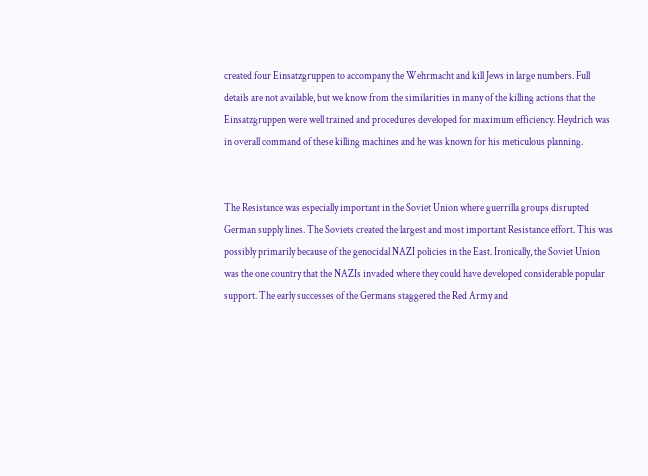created four Einsatzgruppen to accompany the Wehrmacht and kill Jews in large numbers. Full details are not available, but we know from the similarities in many of the killing actions that the Einsatzgruppen were well trained and procedures developed for maximum efficiency. Heydrich was in overall command of these killing machines and he was known for his meticulous planning.


The Resistance was especially important in the Soviet Union where guerrilla groups disrupted German supply lines. The Soviets created the largest and most important Resistance effort. This was possibly primarily because of the genocidal NAZI policies in the East. Ironically, the Soviet Union was the one country that the NAZIs invaded where they could have developed considerable popular support. The early successes of the Germans staggered the Red Army and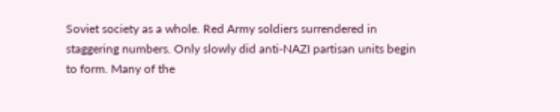Soviet society as a whole. Red Army soldiers surrendered in staggering numbers. Only slowly did anti-NAZI partisan units begin to form. Many of the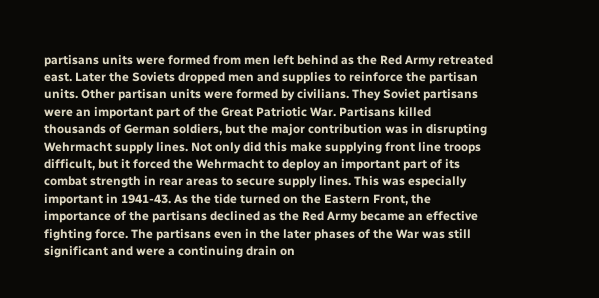partisans units were formed from men left behind as the Red Army retreated east. Later the Soviets dropped men and supplies to reinforce the partisan units. Other partisan units were formed by civilians. They Soviet partisans were an important part of the Great Patriotic War. Partisans killed thousands of German soldiers, but the major contribution was in disrupting Wehrmacht supply lines. Not only did this make supplying front line troops difficult, but it forced the Wehrmacht to deploy an important part of its combat strength in rear areas to secure supply lines. This was especially important in 1941-43. As the tide turned on the Eastern Front, the importance of the partisans declined as the Red Army became an effective fighting force. The partisans even in the later phases of the War was still significant and were a continuing drain on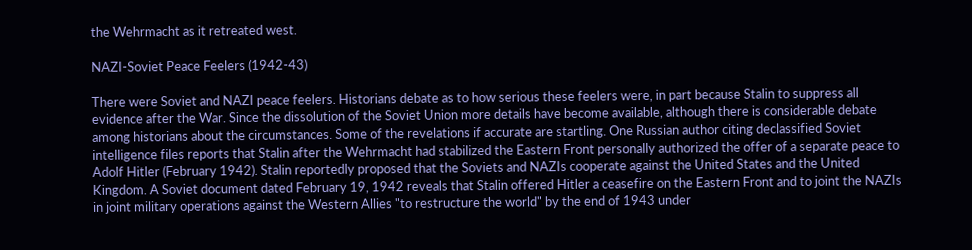the Wehrmacht as it retreated west.

NAZI-Soviet Peace Feelers (1942-43)

There were Soviet and NAZI peace feelers. Historians debate as to how serious these feelers were, in part because Stalin to suppress all evidence after the War. Since the dissolution of the Soviet Union more details have become available, although there is considerable debate among historians about the circumstances. Some of the revelations if accurate are startling. One Russian author citing declassified Soviet intelligence files reports that Stalin after the Wehrmacht had stabilized the Eastern Front personally authorized the offer of a separate peace to Adolf Hitler (February 1942). Stalin reportedly proposed that the Soviets and NAZIs cooperate against the United States and the United Kingdom. A Soviet document dated February 19, 1942 reveals that Stalin offered Hitler a ceasefire on the Eastern Front and to joint the NAZIs in joint military operations against the Western Allies "to restructure the world" by the end of 1943 under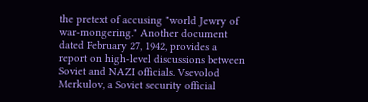the pretext of accusing "world Jewry of war-mongering." Another document dated February 27, 1942, provides a report on high-level discussions between Soviet and NAZI officials. Vsevolod Merkulov, a Soviet security official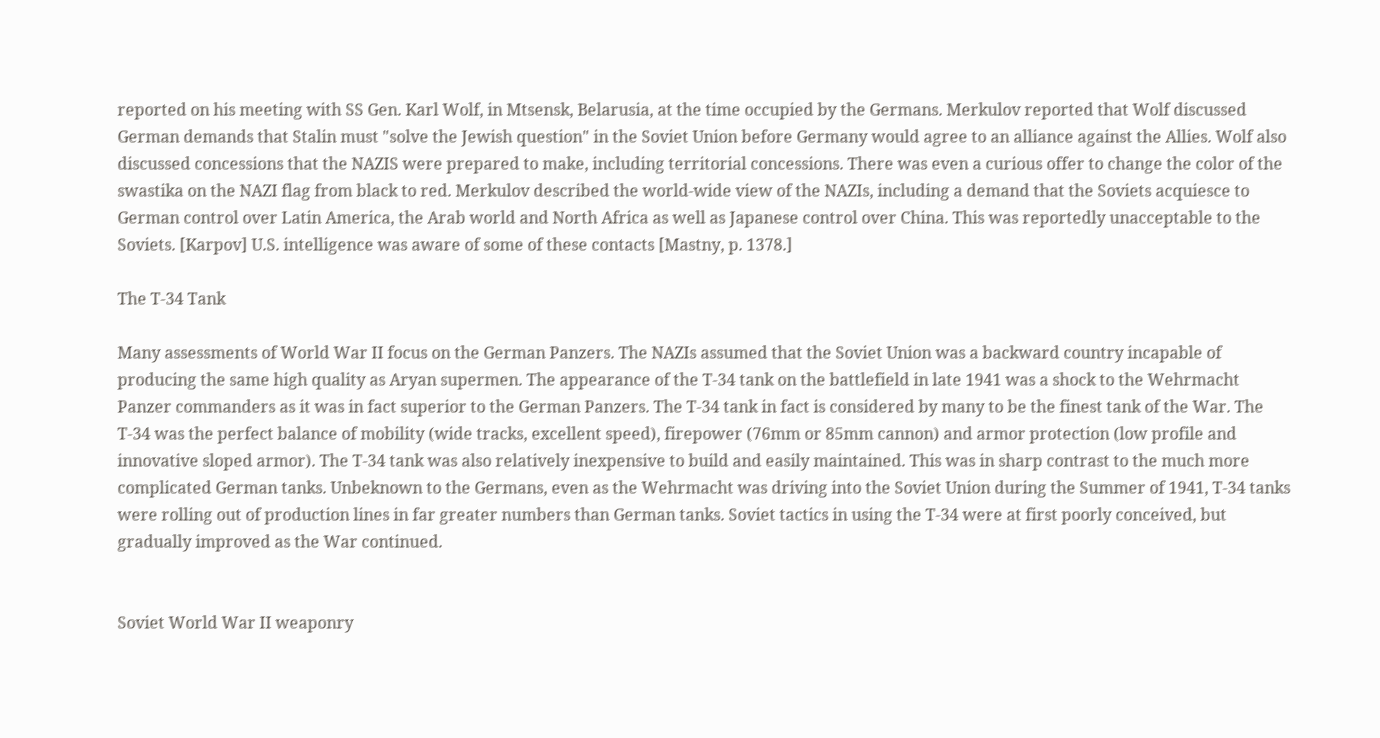reported on his meeting with SS Gen. Karl Wolf, in Mtsensk, Belarusia, at the time occupied by the Germans. Merkulov reported that Wolf discussed German demands that Stalin must "solve the Jewish question" in the Soviet Union before Germany would agree to an alliance against the Allies. Wolf also discussed concessions that the NAZIS were prepared to make, including territorial concessions. There was even a curious offer to change the color of the swastika on the NAZI flag from black to red. Merkulov described the world-wide view of the NAZIs, including a demand that the Soviets acquiesce to German control over Latin America, the Arab world and North Africa as well as Japanese control over China. This was reportedly unacceptable to the Soviets. [Karpov] U.S. intelligence was aware of some of these contacts [Mastny, p. 1378.]

The T-34 Tank

Many assessments of World War II focus on the German Panzers. The NAZIs assumed that the Soviet Union was a backward country incapable of producing the same high quality as Aryan supermen. The appearance of the T-34 tank on the battlefield in late 1941 was a shock to the Wehrmacht Panzer commanders as it was in fact superior to the German Panzers. The T-34 tank in fact is considered by many to be the finest tank of the War. The T-34 was the perfect balance of mobility (wide tracks, excellent speed), firepower (76mm or 85mm cannon) and armor protection (low profile and innovative sloped armor). The T-34 tank was also relatively inexpensive to build and easily maintained. This was in sharp contrast to the much more complicated German tanks. Unbeknown to the Germans, even as the Wehrmacht was driving into the Soviet Union during the Summer of 1941, T-34 tanks were rolling out of production lines in far greater numbers than German tanks. Soviet tactics in using the T-34 were at first poorly conceived, but gradually improved as the War continued.


Soviet World War II weaponry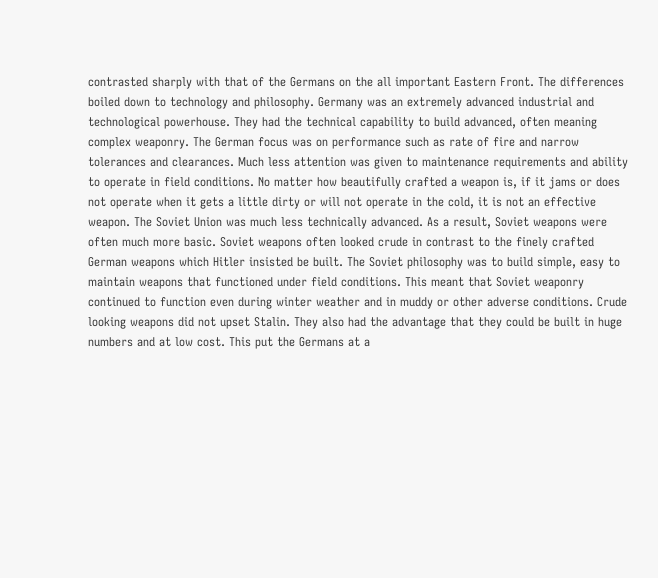contrasted sharply with that of the Germans on the all important Eastern Front. The differences boiled down to technology and philosophy. Germany was an extremely advanced industrial and technological powerhouse. They had the technical capability to build advanced, often meaning complex weaponry. The German focus was on performance such as rate of fire and narrow tolerances and clearances. Much less attention was given to maintenance requirements and ability to operate in field conditions. No matter how beautifully crafted a weapon is, if it jams or does not operate when it gets a little dirty or will not operate in the cold, it is not an effective weapon. The Soviet Union was much less technically advanced. As a result, Soviet weapons were often much more basic. Soviet weapons often looked crude in contrast to the finely crafted German weapons which Hitler insisted be built. The Soviet philosophy was to build simple, easy to maintain weapons that functioned under field conditions. This meant that Soviet weaponry continued to function even during winter weather and in muddy or other adverse conditions. Crude looking weapons did not upset Stalin. They also had the advantage that they could be built in huge numbers and at low cost. This put the Germans at a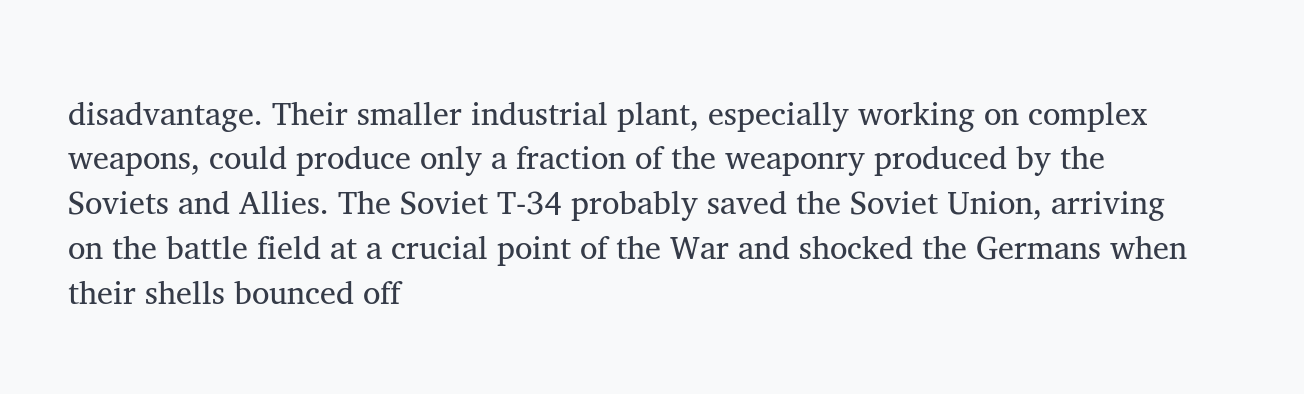disadvantage. Their smaller industrial plant, especially working on complex weapons, could produce only a fraction of the weaponry produced by the Soviets and Allies. The Soviet T-34 probably saved the Soviet Union, arriving on the battle field at a crucial point of the War and shocked the Germans when their shells bounced off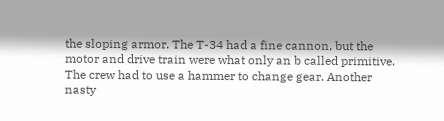the sloping armor. The T-34 had a fine cannon, but the motor and drive train were what only an b called primitive. The crew had to use a hammer to change gear. Another nasty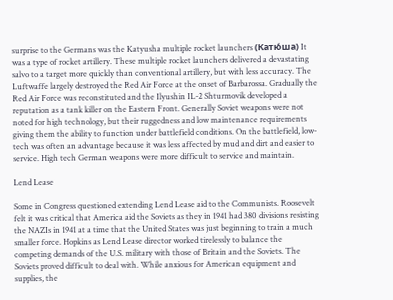surprise to the Germans was the Katyusha multiple rocket launchers (Катю́ша) It was a type of rocket artillery. These multiple rocket launchers delivered a devastating salvo to a target more quickly than conventional artillery, but with less accuracy. The Luftwaffe largely destroyed the Red Air Force at the onset of Barbarossa. Gradually the Red Air Force was reconstituted and the Ilyushin IL-2 Shturmovik developed a reputation as a tank killer on the Eastern Front. Generally Soviet weapons were not noted for high technology, but their ruggedness and low maintenance requirements giving them the ability to function under battlefield conditions. On the battlefield, low-tech was often an advantage because it was less affected by mud and dirt and easier to service. High tech German weapons were more difficult to service and maintain.

Lend Lease

Some in Congress questioned extending Lend Lease aid to the Communists. Roosevelt felt it was critical that America aid the Soviets as they in 1941 had 380 divisions resisting the NAZIs in 1941 at a time that the United States was just beginning to train a much smaller force. Hopkins as Lend Lease director worked tirelessly to balance the competing demands of the U.S. military with those of Britain and the Soviets. The Soviets proved difficult to deal with. While anxious for American equipment and supplies, the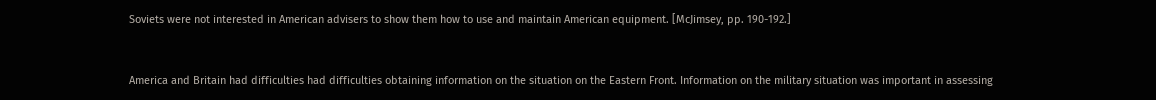Soviets were not interested in American advisers to show them how to use and maintain American equipment. [McJimsey, pp. 190-192.]


America and Britain had difficulties had difficulties obtaining information on the situation on the Eastern Front. Information on the military situation was important in assessing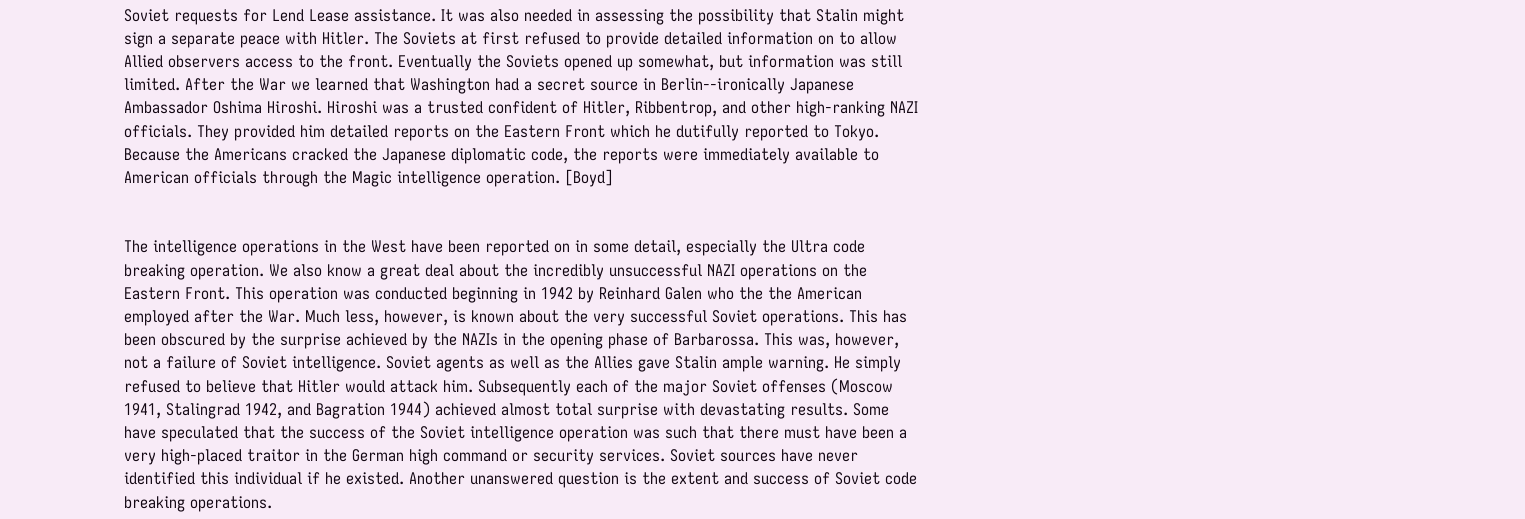Soviet requests for Lend Lease assistance. It was also needed in assessing the possibility that Stalin might sign a separate peace with Hitler. The Soviets at first refused to provide detailed information on to allow Allied observers access to the front. Eventually the Soviets opened up somewhat, but information was still limited. After the War we learned that Washington had a secret source in Berlin--ironically Japanese Ambassador Oshima Hiroshi. Hiroshi was a trusted confident of Hitler, Ribbentrop, and other high-ranking NAZI officials. They provided him detailed reports on the Eastern Front which he dutifully reported to Tokyo. Because the Americans cracked the Japanese diplomatic code, the reports were immediately available to American officials through the Magic intelligence operation. [Boyd]


The intelligence operations in the West have been reported on in some detail, especially the Ultra code breaking operation. We also know a great deal about the incredibly unsuccessful NAZI operations on the Eastern Front. This operation was conducted beginning in 1942 by Reinhard Galen who the the American employed after the War. Much less, however, is known about the very successful Soviet operations. This has been obscured by the surprise achieved by the NAZIs in the opening phase of Barbarossa. This was, however, not a failure of Soviet intelligence. Soviet agents as well as the Allies gave Stalin ample warning. He simply refused to believe that Hitler would attack him. Subsequently each of the major Soviet offenses (Moscow 1941, Stalingrad 1942, and Bagration 1944) achieved almost total surprise with devastating results. Some have speculated that the success of the Soviet intelligence operation was such that there must have been a very high-placed traitor in the German high command or security services. Soviet sources have never identified this individual if he existed. Another unanswered question is the extent and success of Soviet code breaking operations.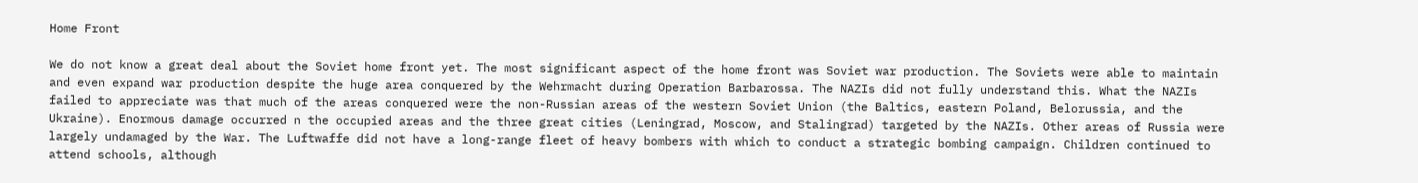Home Front

We do not know a great deal about the Soviet home front yet. The most significant aspect of the home front was Soviet war production. The Soviets were able to maintain and even expand war production despite the huge area conquered by the Wehrmacht during Operation Barbarossa. The NAZIs did not fully understand this. What the NAZIs failed to appreciate was that much of the areas conquered were the non-Russian areas of the western Soviet Union (the Baltics, eastern Poland, Belorussia, and the Ukraine). Enormous damage occurred n the occupied areas and the three great cities (Leningrad, Moscow, and Stalingrad) targeted by the NAZIs. Other areas of Russia were largely undamaged by the War. The Luftwaffe did not have a long-range fleet of heavy bombers with which to conduct a strategic bombing campaign. Children continued to attend schools, although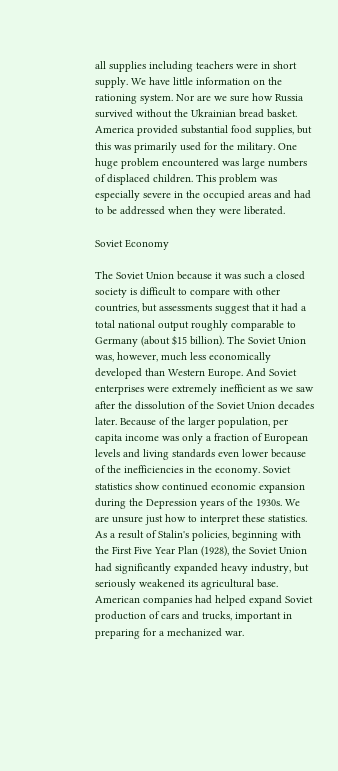all supplies including teachers were in short supply. We have little information on the rationing system. Nor are we sure how Russia survived without the Ukrainian bread basket. America provided substantial food supplies, but this was primarily used for the military. One huge problem encountered was large numbers of displaced children. This problem was especially severe in the occupied areas and had to be addressed when they were liberated.

Soviet Economy

The Soviet Union because it was such a closed society is difficult to compare with other countries, but assessments suggest that it had a total national output roughly comparable to Germany (about $15 billion). The Soviet Union was, however, much less economically developed than Western Europe. And Soviet enterprises were extremely inefficient as we saw after the dissolution of the Soviet Union decades later. Because of the larger population, per capita income was only a fraction of European levels and living standards even lower because of the inefficiencies in the economy. Soviet statistics show continued economic expansion during the Depression years of the 1930s. We are unsure just how to interpret these statistics. As a result of Stalin's policies, beginning with the First Five Year Plan (1928), the Soviet Union had significantly expanded heavy industry, but seriously weakened its agricultural base. American companies had helped expand Soviet production of cars and trucks, important in preparing for a mechanized war.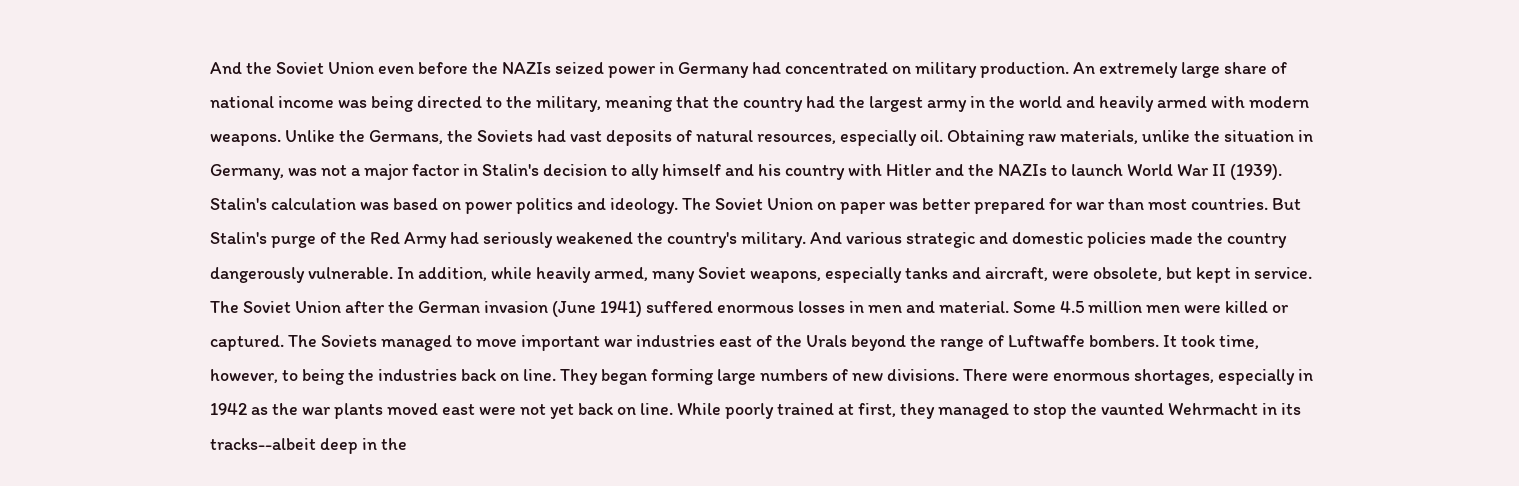And the Soviet Union even before the NAZIs seized power in Germany had concentrated on military production. An extremely large share of national income was being directed to the military, meaning that the country had the largest army in the world and heavily armed with modern weapons. Unlike the Germans, the Soviets had vast deposits of natural resources, especially oil. Obtaining raw materials, unlike the situation in Germany, was not a major factor in Stalin's decision to ally himself and his country with Hitler and the NAZIs to launch World War II (1939). Stalin's calculation was based on power politics and ideology. The Soviet Union on paper was better prepared for war than most countries. But Stalin's purge of the Red Army had seriously weakened the country's military. And various strategic and domestic policies made the country dangerously vulnerable. In addition, while heavily armed, many Soviet weapons, especially tanks and aircraft, were obsolete, but kept in service. The Soviet Union after the German invasion (June 1941) suffered enormous losses in men and material. Some 4.5 million men were killed or captured. The Soviets managed to move important war industries east of the Urals beyond the range of Luftwaffe bombers. It took time, however, to being the industries back on line. They began forming large numbers of new divisions. There were enormous shortages, especially in 1942 as the war plants moved east were not yet back on line. While poorly trained at first, they managed to stop the vaunted Wehrmacht in its tracks--albeit deep in the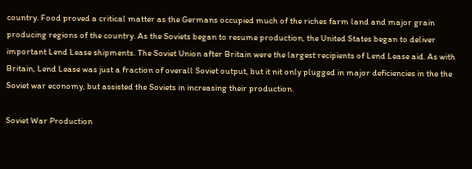country. Food proved a critical matter as the Germans occupied much of the riches farm land and major grain producing regions of the country. As the Soviets began to resume production, the United States began to deliver important Lend Lease shipments. The Soviet Union after Britain were the largest recipients of Lend Lease aid. As with Britain, Lend Lease was just a fraction of overall Soviet output, but it nit only plugged in major deficiencies in the the Soviet war economy, but assisted the Soviets in increasing their production.

Soviet War Production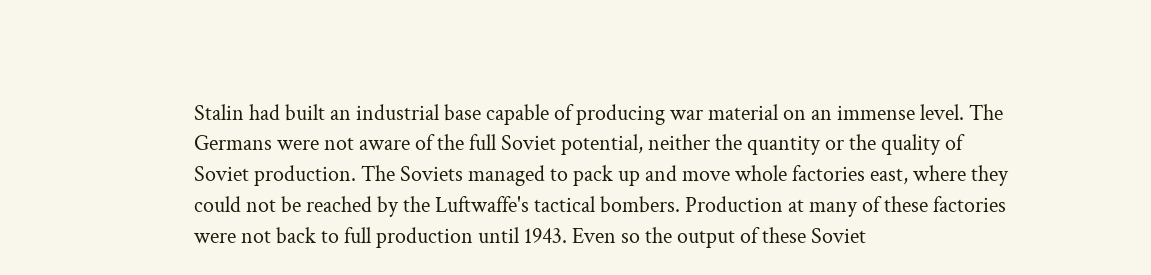Stalin had built an industrial base capable of producing war material on an immense level. The Germans were not aware of the full Soviet potential, neither the quantity or the quality of Soviet production. The Soviets managed to pack up and move whole factories east, where they could not be reached by the Luftwaffe's tactical bombers. Production at many of these factories were not back to full production until 1943. Even so the output of these Soviet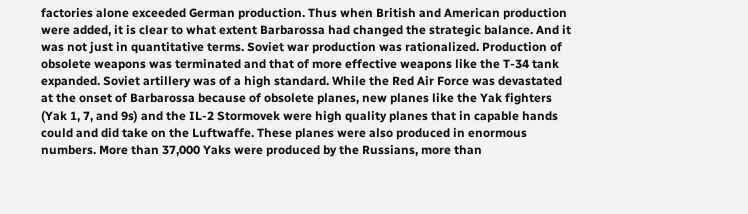factories alone exceeded German production. Thus when British and American production were added, it is clear to what extent Barbarossa had changed the strategic balance. And it was not just in quantitative terms. Soviet war production was rationalized. Production of obsolete weapons was terminated and that of more effective weapons like the T-34 tank expanded. Soviet artillery was of a high standard. While the Red Air Force was devastated at the onset of Barbarossa because of obsolete planes, new planes like the Yak fighters (Yak 1, 7, and 9s) and the IL-2 Stormovek were high quality planes that in capable hands could and did take on the Luftwaffe. These planes were also produced in enormous numbers. More than 37,000 Yaks were produced by the Russians, more than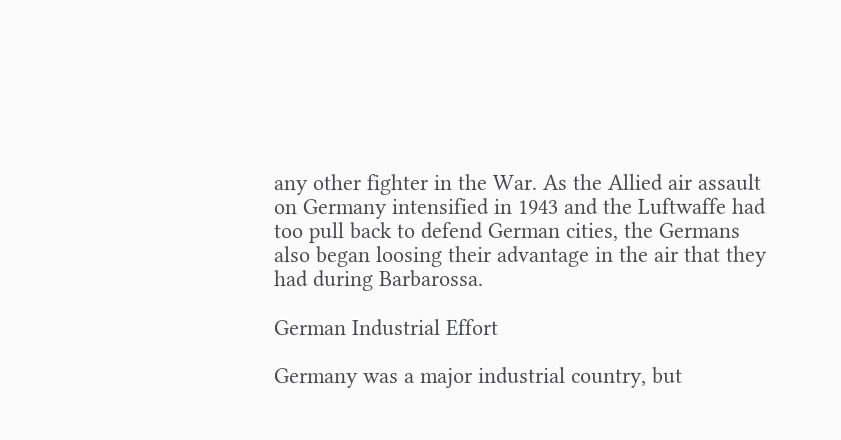any other fighter in the War. As the Allied air assault on Germany intensified in 1943 and the Luftwaffe had too pull back to defend German cities, the Germans also began loosing their advantage in the air that they had during Barbarossa.

German Industrial Effort

Germany was a major industrial country, but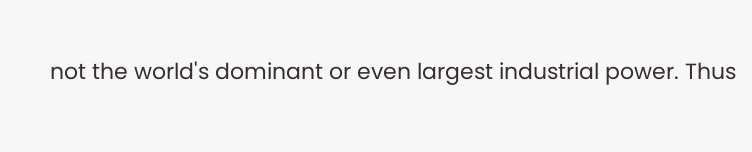not the world's dominant or even largest industrial power. Thus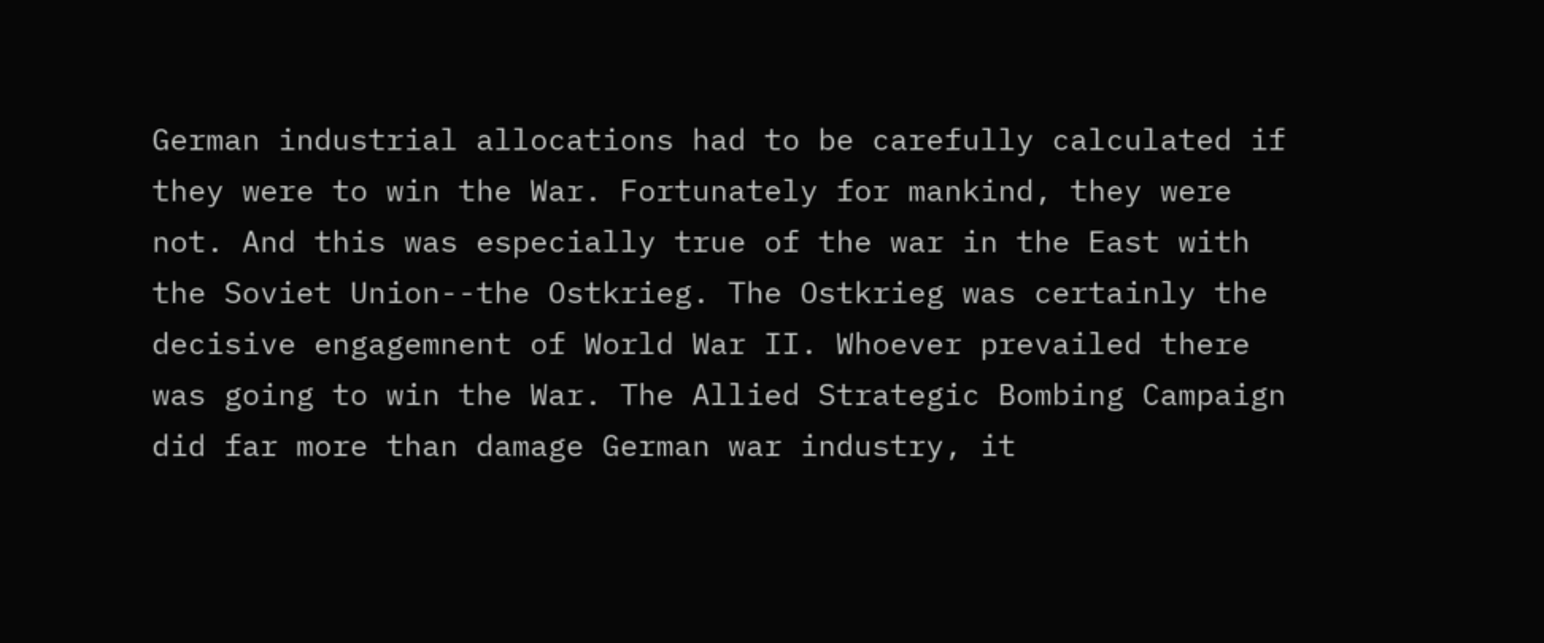German industrial allocations had to be carefully calculated if they were to win the War. Fortunately for mankind, they were not. And this was especially true of the war in the East with the Soviet Union--the Ostkrieg. The Ostkrieg was certainly the decisive engagemnent of World War II. Whoever prevailed there was going to win the War. The Allied Strategic Bombing Campaign did far more than damage German war industry, it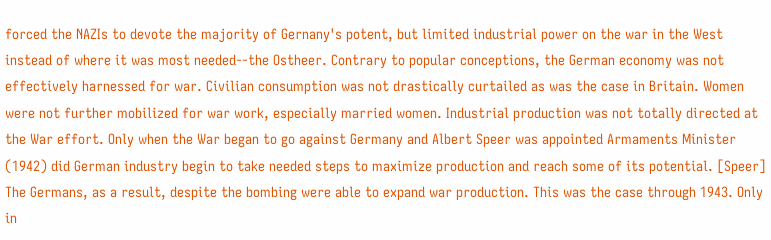forced the NAZIs to devote the majority of Gernany's potent, but limited industrial power on the war in the West instead of where it was most needed--the Ostheer. Contrary to popular conceptions, the German economy was not effectively harnessed for war. Civilian consumption was not drastically curtailed as was the case in Britain. Women were not further mobilized for war work, especially married women. Industrial production was not totally directed at the War effort. Only when the War began to go against Germany and Albert Speer was appointed Armaments Minister (1942) did German industry begin to take needed steps to maximize production and reach some of its potential. [Speer] The Germans, as a result, despite the bombing were able to expand war production. This was the case through 1943. Only in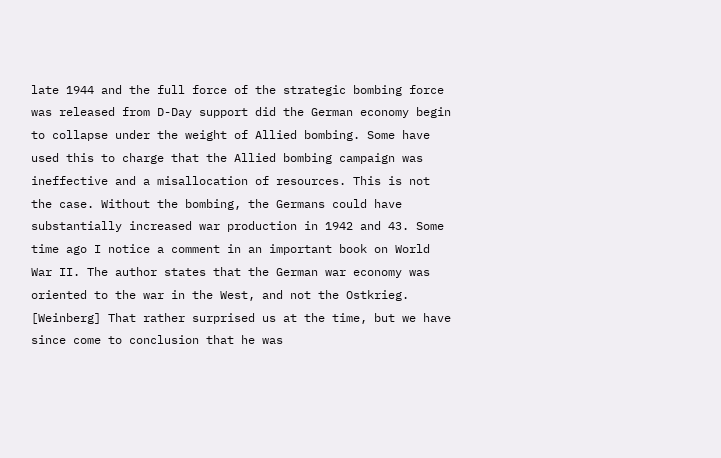late 1944 and the full force of the strategic bombing force was released from D-Day support did the German economy begin to collapse under the weight of Allied bombing. Some have used this to charge that the Allied bombing campaign was ineffective and a misallocation of resources. This is not the case. Without the bombing, the Germans could have substantially increased war production in 1942 and 43. Some time ago I notice a comment in an important book on World War II. The author states that the German war economy was oriented to the war in the West, and not the Ostkrieg. [Weinberg] That rather surprised us at the time, but we have since come to conclusion that he was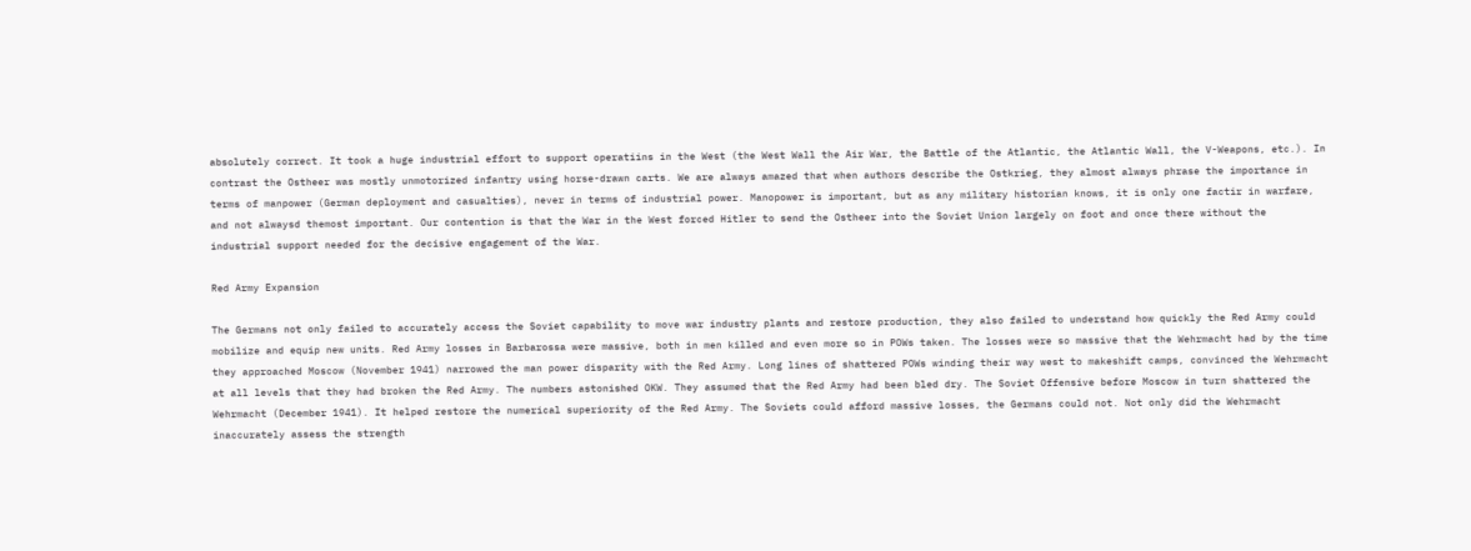absolutely correct. It took a huge industrial effort to support operatiins in the West (the West Wall the Air War, the Battle of the Atlantic, the Atlantic Wall, the V-Weapons, etc.). In contrast the Ostheer was mostly unmotorized infantry using horse-drawn carts. We are always amazed that when authors describe the Ostkrieg, they almost always phrase the importance in terms of manpower (German deployment and casualties), never in terms of industrial power. Manopower is important, but as any military historian knows, it is only one factir in warfare, and not alwaysd themost important. Our contention is that the War in the West forced Hitler to send the Ostheer into the Soviet Union largely on foot and once there without the industrial support needed for the decisive engagement of the War.

Red Army Expansion

The Germans not only failed to accurately access the Soviet capability to move war industry plants and restore production, they also failed to understand how quickly the Red Army could mobilize and equip new units. Red Army losses in Barbarossa were massive, both in men killed and even more so in POWs taken. The losses were so massive that the Wehrmacht had by the time they approached Moscow (November 1941) narrowed the man power disparity with the Red Army. Long lines of shattered POWs winding their way west to makeshift camps, convinced the Wehrmacht at all levels that they had broken the Red Army. The numbers astonished OKW. They assumed that the Red Army had been bled dry. The Soviet Offensive before Moscow in turn shattered the Wehrmacht (December 1941). It helped restore the numerical superiority of the Red Army. The Soviets could afford massive losses, the Germans could not. Not only did the Wehrmacht inaccurately assess the strength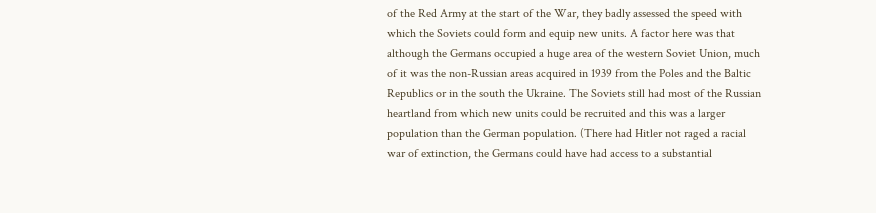of the Red Army at the start of the War, they badly assessed the speed with which the Soviets could form and equip new units. A factor here was that although the Germans occupied a huge area of the western Soviet Union, much of it was the non-Russian areas acquired in 1939 from the Poles and the Baltic Republics or in the south the Ukraine. The Soviets still had most of the Russian heartland from which new units could be recruited and this was a larger population than the German population. (There had Hitler not raged a racial war of extinction, the Germans could have had access to a substantial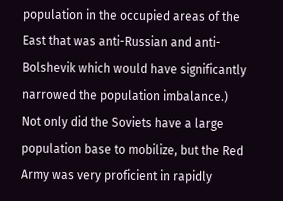population in the occupied areas of the East that was anti-Russian and anti-Bolshevik which would have significantly narrowed the population imbalance.) Not only did the Soviets have a large population base to mobilize, but the Red Army was very proficient in rapidly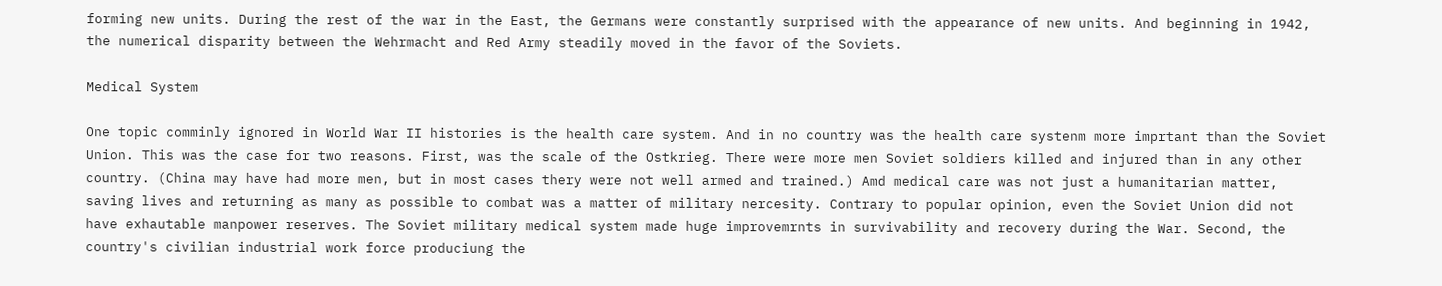forming new units. During the rest of the war in the East, the Germans were constantly surprised with the appearance of new units. And beginning in 1942, the numerical disparity between the Wehrmacht and Red Army steadily moved in the favor of the Soviets.

Medical System

One topic comminly ignored in World War II histories is the health care system. And in no country was the health care systenm more imprtant than the Soviet Union. This was the case for two reasons. First, was the scale of the Ostkrieg. There were more men Soviet soldiers killed and injured than in any other country. (China may have had more men, but in most cases thery were not well armed and trained.) Amd medical care was not just a humanitarian matter, saving lives and returning as many as possible to combat was a matter of military nercesity. Contrary to popular opinion, even the Soviet Union did not have exhautable manpower reserves. The Soviet military medical system made huge improvemrnts in survivability and recovery during the War. Second, the country's civilian industrial work force produciung the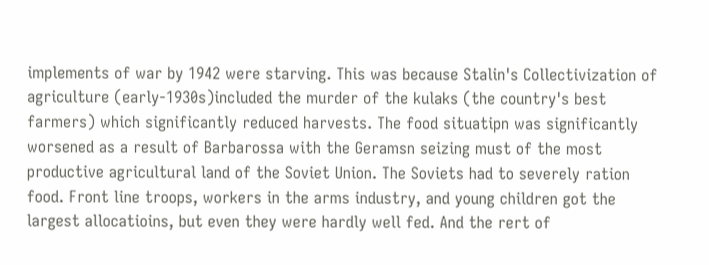implements of war by 1942 were starving. This was because Stalin's Collectivization of agriculture (early-1930s)included the murder of the kulaks (the country's best farmers) which significantly reduced harvests. The food situatipn was significantly worsened as a result of Barbarossa with the Geramsn seizing must of the most productive agricultural land of the Soviet Union. The Soviets had to severely ration food. Front line troops, workers in the arms industry, and young children got the largest allocatioins, but even they were hardly well fed. And the rert of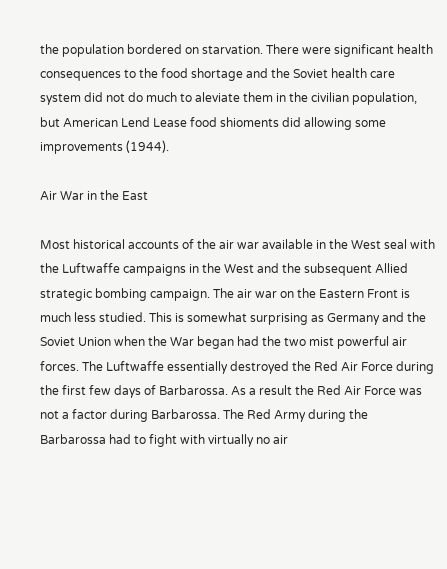the population bordered on starvation. There were significant health consequences to the food shortage and the Soviet health care system did not do much to aleviate them in the civilian population, but American Lend Lease food shioments did allowing some improvements (1944).

Air War in the East

Most historical accounts of the air war available in the West seal with the Luftwaffe campaigns in the West and the subsequent Allied strategic bombing campaign. The air war on the Eastern Front is much less studied. This is somewhat surprising as Germany and the Soviet Union when the War began had the two mist powerful air forces. The Luftwaffe essentially destroyed the Red Air Force during the first few days of Barbarossa. As a result the Red Air Force was not a factor during Barbarossa. The Red Army during the Barbarossa had to fight with virtually no air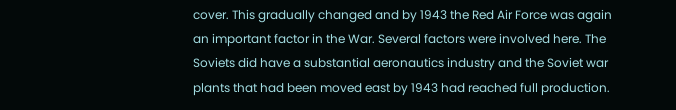cover. This gradually changed and by 1943 the Red Air Force was again an important factor in the War. Several factors were involved here. The Soviets did have a substantial aeronautics industry and the Soviet war plants that had been moved east by 1943 had reached full production.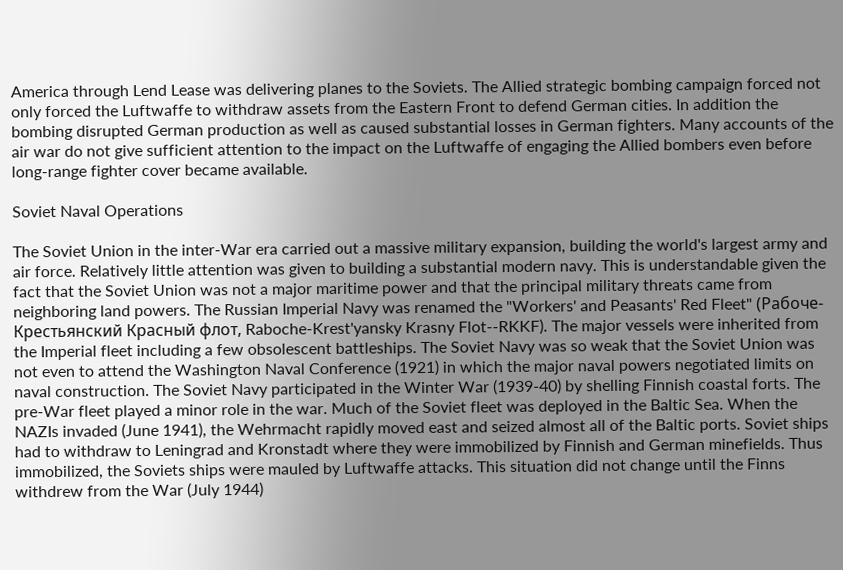America through Lend Lease was delivering planes to the Soviets. The Allied strategic bombing campaign forced not only forced the Luftwaffe to withdraw assets from the Eastern Front to defend German cities. In addition the bombing disrupted German production as well as caused substantial losses in German fighters. Many accounts of the air war do not give sufficient attention to the impact on the Luftwaffe of engaging the Allied bombers even before long-range fighter cover became available.

Soviet Naval Operations

The Soviet Union in the inter-War era carried out a massive military expansion, building the world's largest army and air force. Relatively little attention was given to building a substantial modern navy. This is understandable given the fact that the Soviet Union was not a major maritime power and that the principal military threats came from neighboring land powers. The Russian Imperial Navy was renamed the "Workers' and Peasants' Red Fleet" (Рабоче-Крестьянский Красный флот, Raboche-Krest'yansky Krasny Flot--RKKF). The major vessels were inherited from the Imperial fleet including a few obsolescent battleships. The Soviet Navy was so weak that the Soviet Union was not even to attend the Washington Naval Conference (1921) in which the major naval powers negotiated limits on naval construction. The Soviet Navy participated in the Winter War (1939-40) by shelling Finnish coastal forts. The pre-War fleet played a minor role in the war. Much of the Soviet fleet was deployed in the Baltic Sea. When the NAZIs invaded (June 1941), the Wehrmacht rapidly moved east and seized almost all of the Baltic ports. Soviet ships had to withdraw to Leningrad and Kronstadt where they were immobilized by Finnish and German minefields. Thus immobilized, the Soviets ships were mauled by Luftwaffe attacks. This situation did not change until the Finns withdrew from the War (July 1944)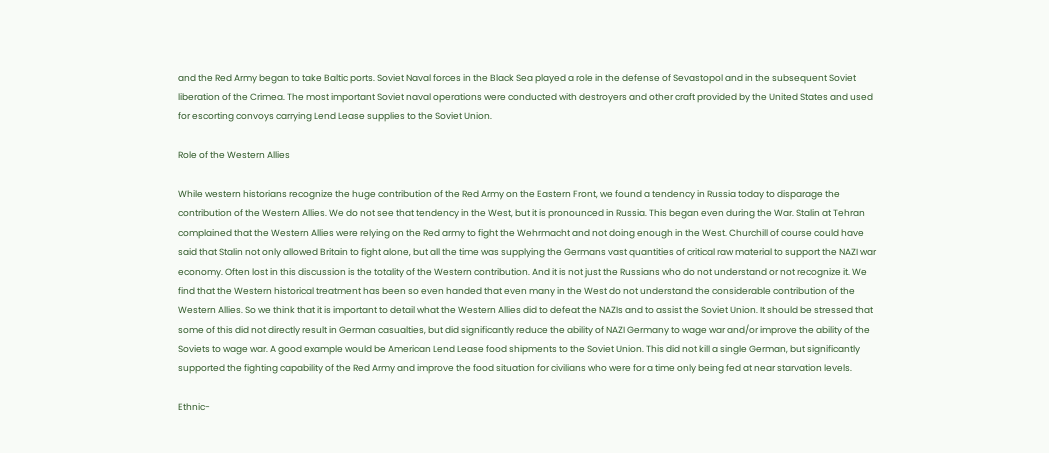and the Red Army began to take Baltic ports. Soviet Naval forces in the Black Sea played a role in the defense of Sevastopol and in the subsequent Soviet liberation of the Crimea. The most important Soviet naval operations were conducted with destroyers and other craft provided by the United States and used for escorting convoys carrying Lend Lease supplies to the Soviet Union.

Role of the Western Allies

While western historians recognize the huge contribution of the Red Army on the Eastern Front, we found a tendency in Russia today to disparage the contribution of the Western Allies. We do not see that tendency in the West, but it is pronounced in Russia. This began even during the War. Stalin at Tehran complained that the Western Allies were relying on the Red army to fight the Wehrmacht and not doing enough in the West. Churchill of course could have said that Stalin not only allowed Britain to fight alone, but all the time was supplying the Germans vast quantities of critical raw material to support the NAZI war economy. Often lost in this discussion is the totality of the Western contribution. And it is not just the Russians who do not understand or not recognize it. We find that the Western historical treatment has been so even handed that even many in the West do not understand the considerable contribution of the Western Allies. So we think that it is important to detail what the Western Allies did to defeat the NAZIs and to assist the Soviet Union. It should be stressed that some of this did not directly result in German casualties, but did significantly reduce the ability of NAZI Germany to wage war and/or improve the ability of the Soviets to wage war. A good example would be American Lend Lease food shipments to the Soviet Union. This did not kill a single German, but significantly supported the fighting capability of the Red Army and improve the food situation for civilians who were for a time only being fed at near starvation levels.

Ethnic-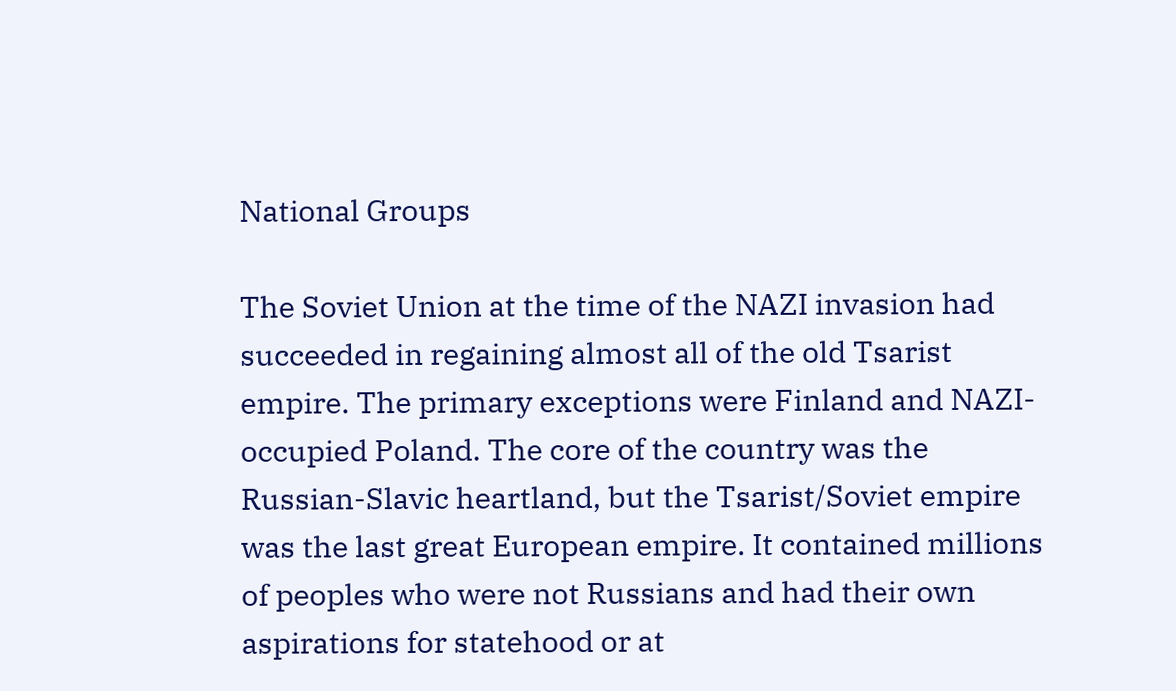National Groups

The Soviet Union at the time of the NAZI invasion had succeeded in regaining almost all of the old Tsarist empire. The primary exceptions were Finland and NAZI-occupied Poland. The core of the country was the Russian-Slavic heartland, but the Tsarist/Soviet empire was the last great European empire. It contained millions of peoples who were not Russians and had their own aspirations for statehood or at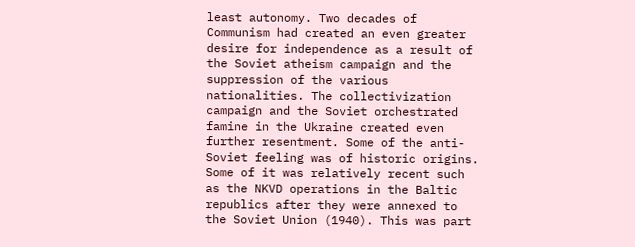least autonomy. Two decades of Communism had created an even greater desire for independence as a result of the Soviet atheism campaign and the suppression of the various nationalities. The collectivization campaign and the Soviet orchestrated famine in the Ukraine created even further resentment. Some of the anti-Soviet feeling was of historic origins. Some of it was relatively recent such as the NKVD operations in the Baltic republics after they were annexed to the Soviet Union (1940). This was part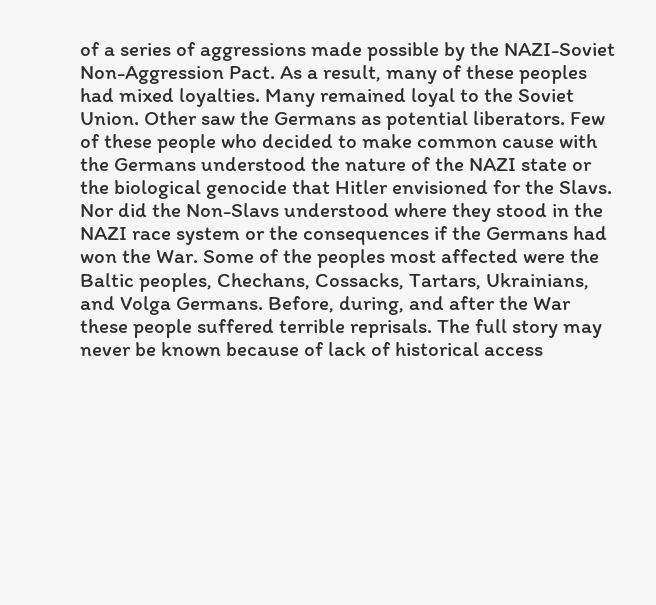of a series of aggressions made possible by the NAZI-Soviet Non-Aggression Pact. As a result, many of these peoples had mixed loyalties. Many remained loyal to the Soviet Union. Other saw the Germans as potential liberators. Few of these people who decided to make common cause with the Germans understood the nature of the NAZI state or the biological genocide that Hitler envisioned for the Slavs. Nor did the Non-Slavs understood where they stood in the NAZI race system or the consequences if the Germans had won the War. Some of the peoples most affected were the Baltic peoples, Chechans, Cossacks, Tartars, Ukrainians, and Volga Germans. Before, during, and after the War these people suffered terrible reprisals. The full story may never be known because of lack of historical access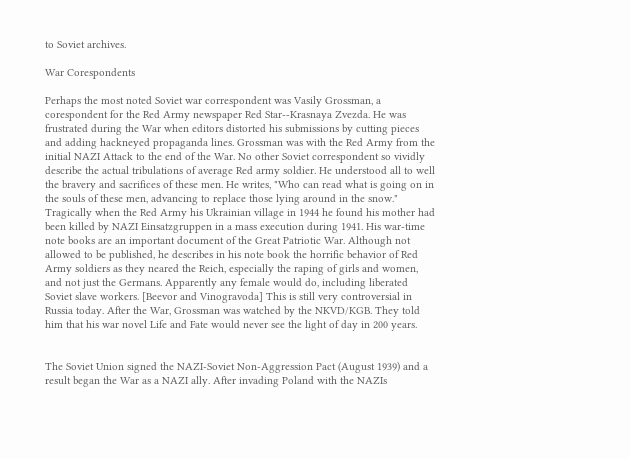to Soviet archives.

War Corespondents

Perhaps the most noted Soviet war correspondent was Vasily Grossman, a corespondent for the Red Army newspaper Red Star--Krasnaya Zvezda. He was frustrated during the War when editors distorted his submissions by cutting pieces and adding hackneyed propaganda lines. Grossman was with the Red Army from the initial NAZI Attack to the end of the War. No other Soviet correspondent so vividly describe the actual tribulations of average Red army soldier. He understood all to well the bravery and sacrifices of these men. He writes, "Who can read what is going on in the souls of these men, advancing to replace those lying around in the snow." Tragically when the Red Army his Ukrainian village in 1944 he found his mother had been killed by NAZI Einsatzgruppen in a mass execution during 1941. His war-time note books are an important document of the Great Patriotic War. Although not allowed to be published, he describes in his note book the horrific behavior of Red Army soldiers as they neared the Reich, especially the raping of girls and women, and not just the Germans. Apparently any female would do, including liberated Soviet slave workers. [Beevor and Vinogravoda] This is still very controversial in Russia today. After the War, Grossman was watched by the NKVD/KGB. They told him that his war novel Life and Fate would never see the light of day in 200 years.


The Soviet Union signed the NAZI-Soviet Non-Aggression Pact (August 1939) and a result began the War as a NAZI ally. After invading Poland with the NAZIs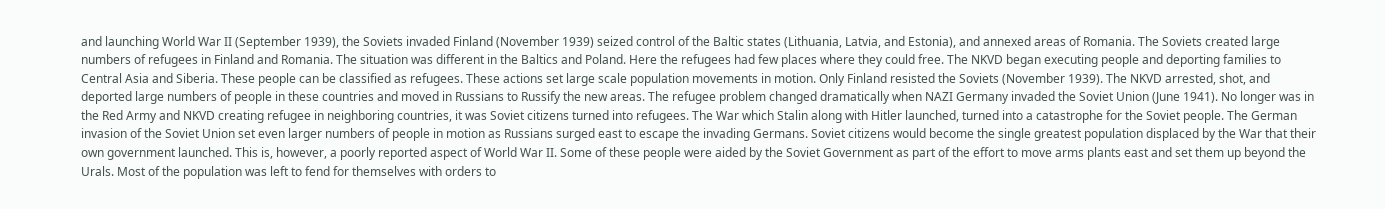and launching World War II (September 1939), the Soviets invaded Finland (November 1939) seized control of the Baltic states (Lithuania, Latvia, and Estonia), and annexed areas of Romania. The Soviets created large numbers of refugees in Finland and Romania. The situation was different in the Baltics and Poland. Here the refugees had few places where they could free. The NKVD began executing people and deporting families to Central Asia and Siberia. These people can be classified as refugees. These actions set large scale population movements in motion. Only Finland resisted the Soviets (November 1939). The NKVD arrested, shot, and deported large numbers of people in these countries and moved in Russians to Russify the new areas. The refugee problem changed dramatically when NAZI Germany invaded the Soviet Union (June 1941). No longer was in the Red Army and NKVD creating refugee in neighboring countries, it was Soviet citizens turned into refugees. The War which Stalin along with Hitler launched, turned into a catastrophe for the Soviet people. The German invasion of the Soviet Union set even larger numbers of people in motion as Russians surged east to escape the invading Germans. Soviet citizens would become the single greatest population displaced by the War that their own government launched. This is, however, a poorly reported aspect of World War II. Some of these people were aided by the Soviet Government as part of the effort to move arms plants east and set them up beyond the Urals. Most of the population was left to fend for themselves with orders to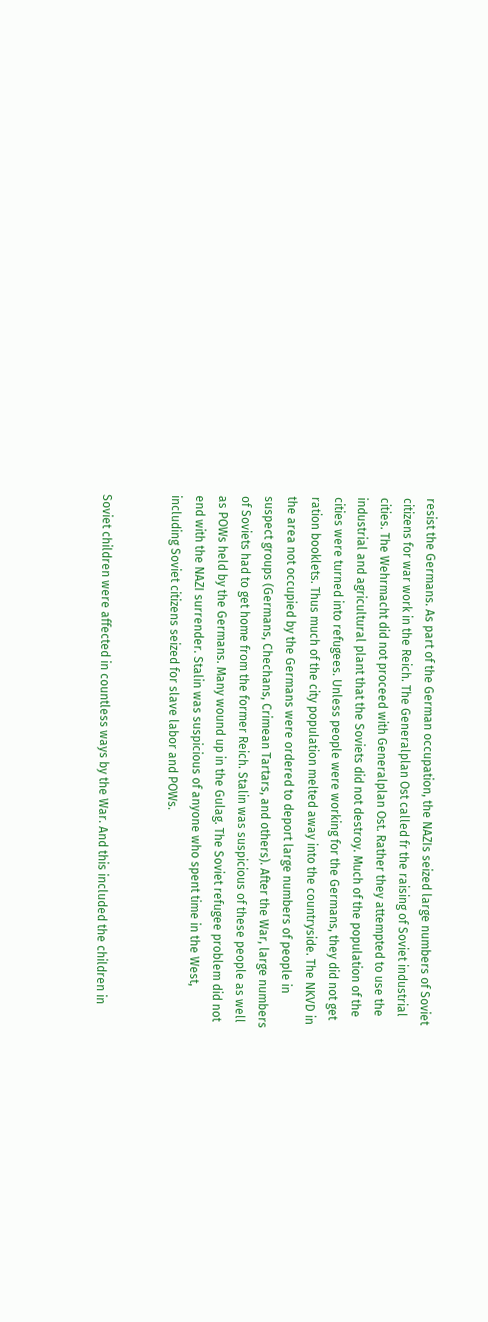resist the Germans. As part of the German occupation, the NAZIs seized large numbers of Soviet citizens for war work in the Reich. The Generalplan Ost called fr the raising of Soviet industrial cities. The Wehrmacht did not proceed with Generalplan Ost. Rather they attempted to use the industrial and agricultural plant that the Soviets did not destroy. Much of the population of the cities were turned into refugees. Unless people were working for the Germans, they did not get ration booklets. Thus much of the city population melted away into the countryside. The NKVD in the area not occupied by the Germans were ordered to deport large numbers of people in suspect groups (Germans, Chechans, Crimean Tartars, and others). After the War, large numbers of Soviets had to get home from the former Reich. Stalin was suspicious of these people as well as POWs held by the Germans. Many wound up in the Gulag. The Soviet refugee problem did not end with the NAZI surrender. Stalin was suspicious of anyone who spent time in the West, including Soviet citizens seized for slave labor and POWs.


Soviet children were affected in countless ways by the War. And this included the children in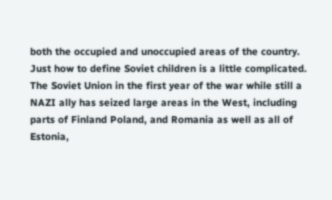both the occupied and unoccupied areas of the country. Just how to define Soviet children is a little complicated. The Soviet Union in the first year of the war while still a NAZI ally has seized large areas in the West, including parts of Finland Poland, and Romania as well as all of Estonia,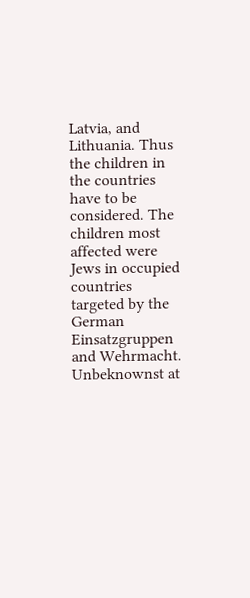Latvia, and Lithuania. Thus the children in the countries have to be considered. The children most affected were Jews in occupied countries targeted by the German Einsatzgruppen and Wehrmacht. Unbeknownst at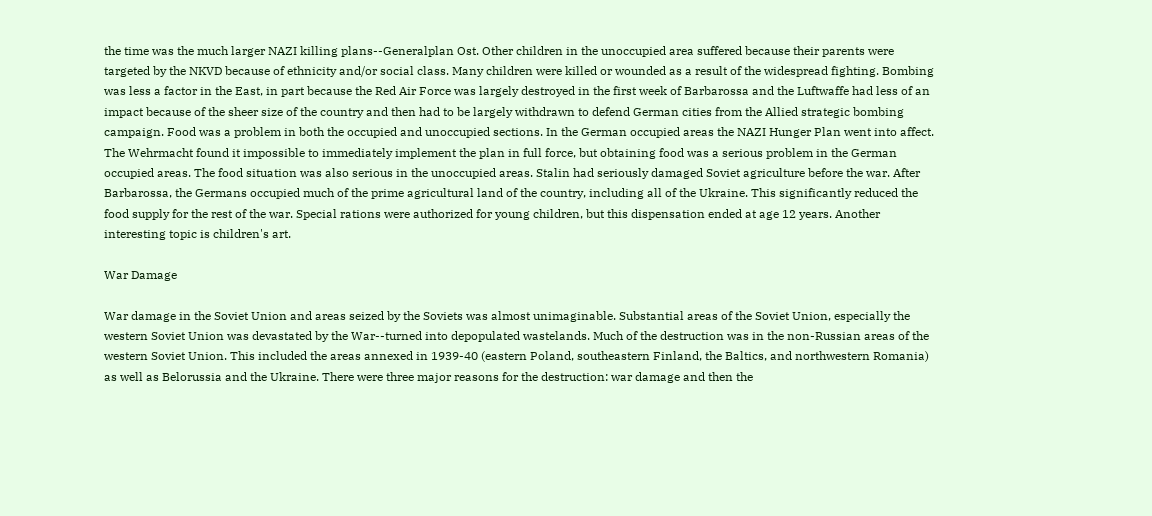the time was the much larger NAZI killing plans--Generalplan Ost. Other children in the unoccupied area suffered because their parents were targeted by the NKVD because of ethnicity and/or social class. Many children were killed or wounded as a result of the widespread fighting. Bombing was less a factor in the East, in part because the Red Air Force was largely destroyed in the first week of Barbarossa and the Luftwaffe had less of an impact because of the sheer size of the country and then had to be largely withdrawn to defend German cities from the Allied strategic bombing campaign. Food was a problem in both the occupied and unoccupied sections. In the German occupied areas the NAZI Hunger Plan went into affect. The Wehrmacht found it impossible to immediately implement the plan in full force, but obtaining food was a serious problem in the German occupied areas. The food situation was also serious in the unoccupied areas. Stalin had seriously damaged Soviet agriculture before the war. After Barbarossa, the Germans occupied much of the prime agricultural land of the country, including all of the Ukraine. This significantly reduced the food supply for the rest of the war. Special rations were authorized for young children, but this dispensation ended at age 12 years. Another interesting topic is children's art.

War Damage

War damage in the Soviet Union and areas seized by the Soviets was almost unimaginable. Substantial areas of the Soviet Union, especially the western Soviet Union was devastated by the War--turned into depopulated wastelands. Much of the destruction was in the non-Russian areas of the western Soviet Union. This included the areas annexed in 1939-40 (eastern Poland, southeastern Finland, the Baltics, and northwestern Romania) as well as Belorussia and the Ukraine. There were three major reasons for the destruction: war damage and then the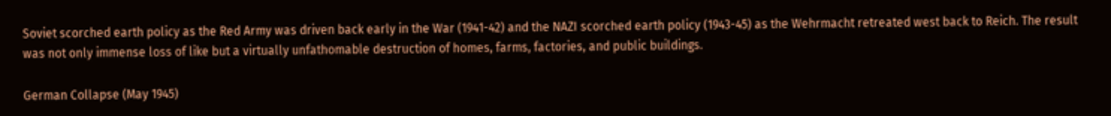Soviet scorched earth policy as the Red Army was driven back early in the War (1941-42) and the NAZI scorched earth policy (1943-45) as the Wehrmacht retreated west back to Reich. The result was not only immense loss of like but a virtually unfathomable destruction of homes, farms, factories, and public buildings.

German Collapse (May 1945)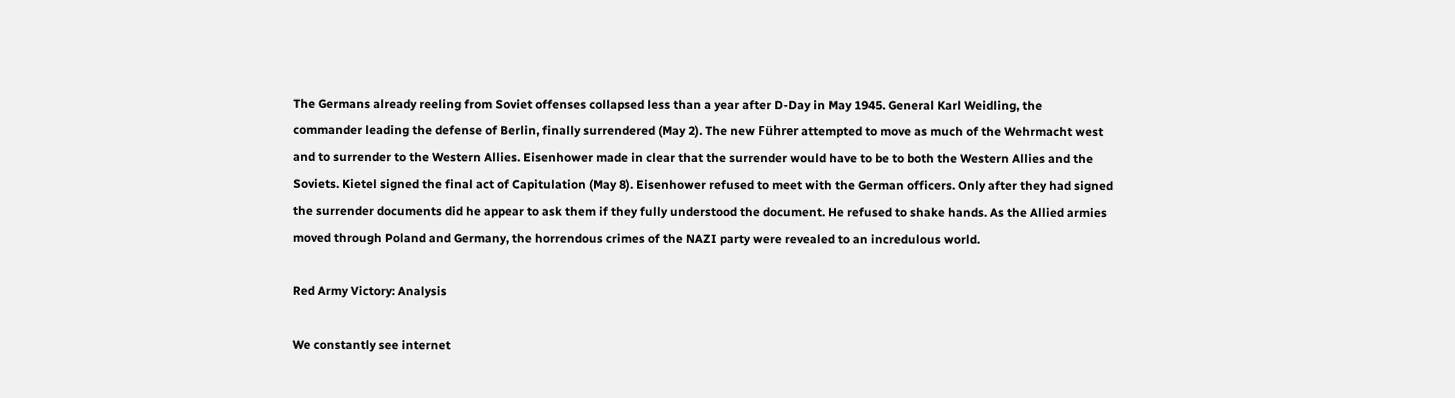The Germans already reeling from Soviet offenses collapsed less than a year after D-Day in May 1945. General Karl Weidling, the commander leading the defense of Berlin, finally surrendered (May 2). The new Führer attempted to move as much of the Wehrmacht west and to surrender to the Western Allies. Eisenhower made in clear that the surrender would have to be to both the Western Allies and the Soviets. Kietel signed the final act of Capitulation (May 8). Eisenhower refused to meet with the German officers. Only after they had signed the surrender documents did he appear to ask them if they fully understood the document. He refused to shake hands. As the Allied armies moved through Poland and Germany, the horrendous crimes of the NAZI party were revealed to an incredulous world.

Red Army Victory: Analysis

We constantly see internet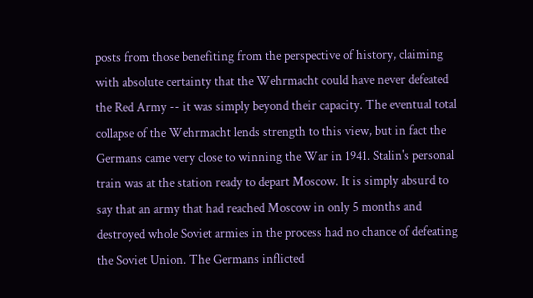posts from those benefiting from the perspective of history, claiming with absolute certainty that the Wehrmacht could have never defeated the Red Army -- it was simply beyond their capacity. The eventual total collapse of the Wehrmacht lends strength to this view, but in fact the Germans came very close to winning the War in 1941. Stalin's personal train was at the station ready to depart Moscow. It is simply absurd to say that an army that had reached Moscow in only 5 months and destroyed whole Soviet armies in the process had no chance of defeating the Soviet Union. The Germans inflicted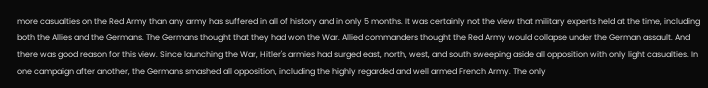more casualties on the Red Army than any army has suffered in all of history and in only 5 months. It was certainly not the view that military experts held at the time, including both the Allies and the Germans. The Germans thought that they had won the War. Allied commanders thought the Red Army would collapse under the German assault. And there was good reason for this view. Since launching the War, Hitler's armies had surged east, north, west, and south sweeping aside all opposition with only light casualties. In one campaign after another, the Germans smashed all opposition, including the highly regarded and well armed French Army. The only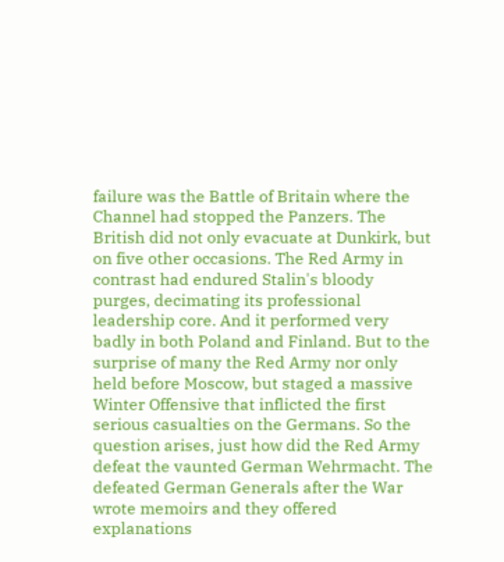failure was the Battle of Britain where the Channel had stopped the Panzers. The British did not only evacuate at Dunkirk, but on five other occasions. The Red Army in contrast had endured Stalin's bloody purges, decimating its professional leadership core. And it performed very badly in both Poland and Finland. But to the surprise of many the Red Army nor only held before Moscow, but staged a massive Winter Offensive that inflicted the first serious casualties on the Germans. So the question arises, just how did the Red Army defeat the vaunted German Wehrmacht. The defeated German Generals after the War wrote memoirs and they offered explanations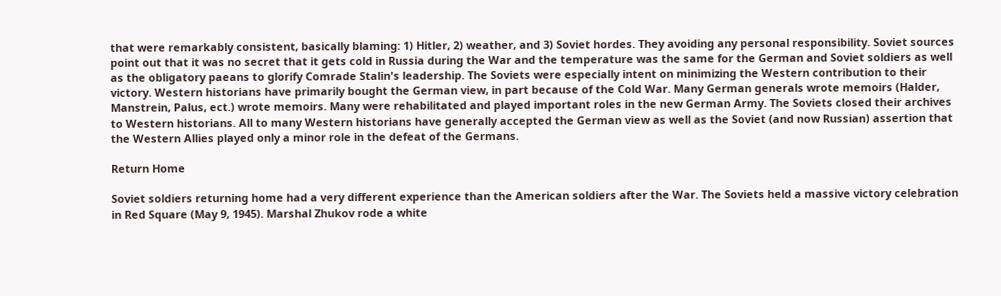that were remarkably consistent, basically blaming: 1) Hitler, 2) weather, and 3) Soviet hordes. They avoiding any personal responsibility. Soviet sources point out that it was no secret that it gets cold in Russia during the War and the temperature was the same for the German and Soviet soldiers as well as the obligatory paeans to glorify Comrade Stalin's leadership. The Soviets were especially intent on minimizing the Western contribution to their victory. Western historians have primarily bought the German view, in part because of the Cold War. Many German generals wrote memoirs (Halder, Manstrein, Palus, ect.) wrote memoirs. Many were rehabilitated and played important roles in the new German Army. The Soviets closed their archives to Western historians. All to many Western historians have generally accepted the German view as well as the Soviet (and now Russian) assertion that the Western Allies played only a minor role in the defeat of the Germans.

Return Home

Soviet soldiers returning home had a very different experience than the American soldiers after the War. The Soviets held a massive victory celebration in Red Square (May 9, 1945). Marshal Zhukov rode a white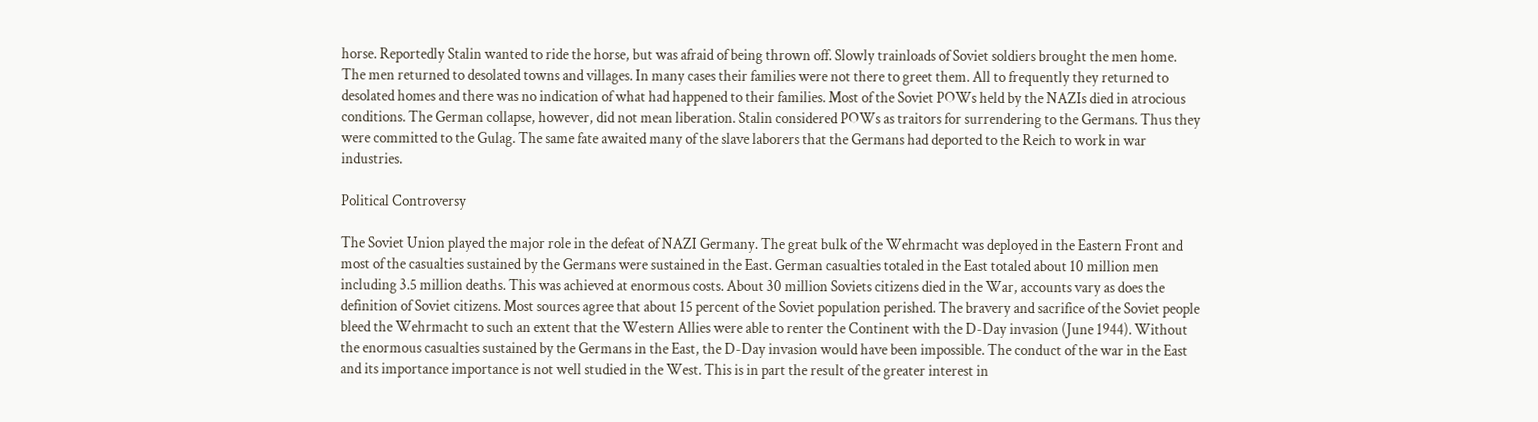horse. Reportedly Stalin wanted to ride the horse, but was afraid of being thrown off. Slowly trainloads of Soviet soldiers brought the men home. The men returned to desolated towns and villages. In many cases their families were not there to greet them. All to frequently they returned to desolated homes and there was no indication of what had happened to their families. Most of the Soviet POWs held by the NAZIs died in atrocious conditions. The German collapse, however, did not mean liberation. Stalin considered POWs as traitors for surrendering to the Germans. Thus they were committed to the Gulag. The same fate awaited many of the slave laborers that the Germans had deported to the Reich to work in war industries.

Political Controversy

The Soviet Union played the major role in the defeat of NAZI Germany. The great bulk of the Wehrmacht was deployed in the Eastern Front and most of the casualties sustained by the Germans were sustained in the East. German casualties totaled in the East totaled about 10 million men including 3.5 million deaths. This was achieved at enormous costs. About 30 million Soviets citizens died in the War, accounts vary as does the definition of Soviet citizens. Most sources agree that about 15 percent of the Soviet population perished. The bravery and sacrifice of the Soviet people bleed the Wehrmacht to such an extent that the Western Allies were able to renter the Continent with the D-Day invasion (June 1944). Without the enormous casualties sustained by the Germans in the East, the D-Day invasion would have been impossible. The conduct of the war in the East and its importance importance is not well studied in the West. This is in part the result of the greater interest in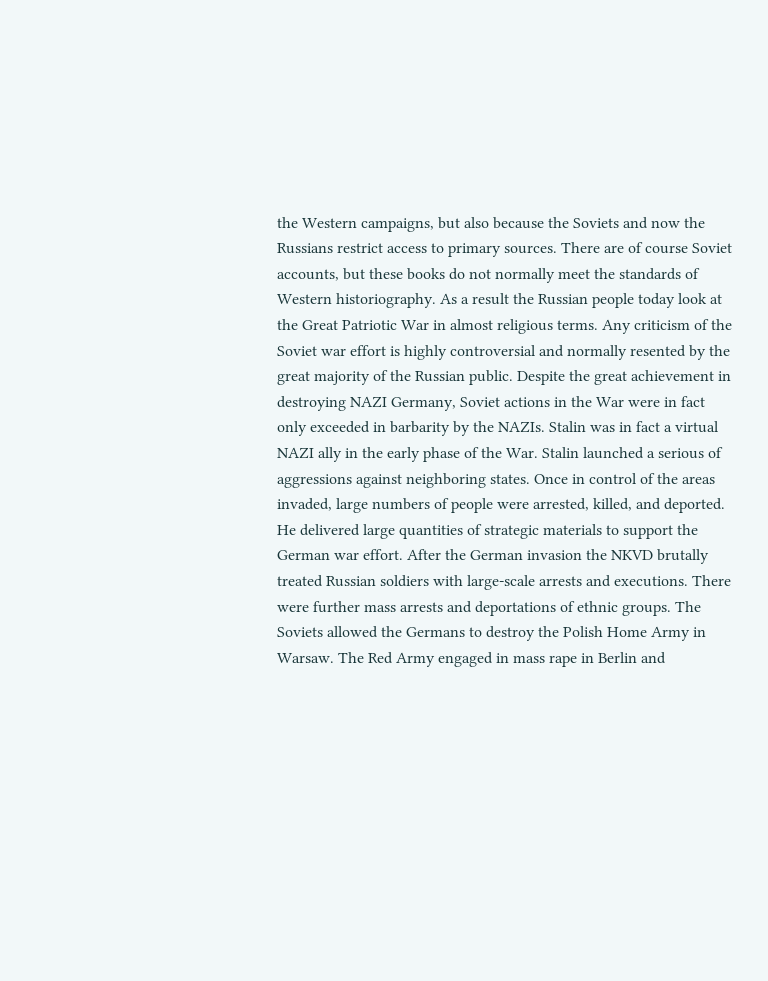the Western campaigns, but also because the Soviets and now the Russians restrict access to primary sources. There are of course Soviet accounts, but these books do not normally meet the standards of Western historiography. As a result the Russian people today look at the Great Patriotic War in almost religious terms. Any criticism of the Soviet war effort is highly controversial and normally resented by the great majority of the Russian public. Despite the great achievement in destroying NAZI Germany, Soviet actions in the War were in fact only exceeded in barbarity by the NAZIs. Stalin was in fact a virtual NAZI ally in the early phase of the War. Stalin launched a serious of aggressions against neighboring states. Once in control of the areas invaded, large numbers of people were arrested, killed, and deported. He delivered large quantities of strategic materials to support the German war effort. After the German invasion the NKVD brutally treated Russian soldiers with large-scale arrests and executions. There were further mass arrests and deportations of ethnic groups. The Soviets allowed the Germans to destroy the Polish Home Army in Warsaw. The Red Army engaged in mass rape in Berlin and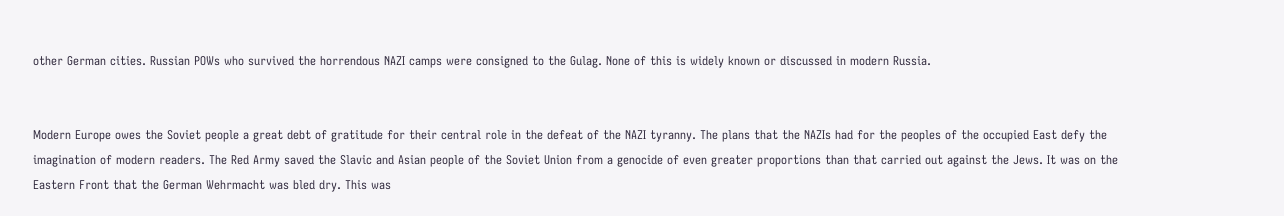other German cities. Russian POWs who survived the horrendous NAZI camps were consigned to the Gulag. None of this is widely known or discussed in modern Russia.


Modern Europe owes the Soviet people a great debt of gratitude for their central role in the defeat of the NAZI tyranny. The plans that the NAZIs had for the peoples of the occupied East defy the imagination of modern readers. The Red Army saved the Slavic and Asian people of the Soviet Union from a genocide of even greater proportions than that carried out against the Jews. It was on the Eastern Front that the German Wehrmacht was bled dry. This was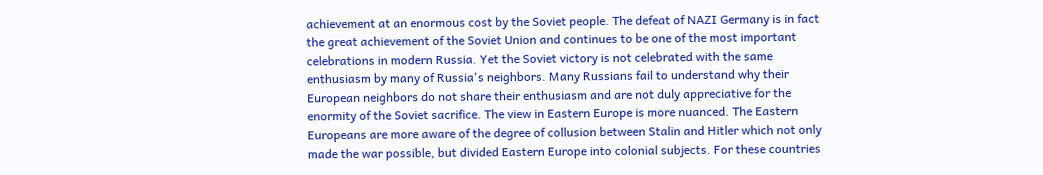achievement at an enormous cost by the Soviet people. The defeat of NAZI Germany is in fact the great achievement of the Soviet Union and continues to be one of the most important celebrations in modern Russia. Yet the Soviet victory is not celebrated with the same enthusiasm by many of Russia's neighbors. Many Russians fail to understand why their European neighbors do not share their enthusiasm and are not duly appreciative for the enormity of the Soviet sacrifice. The view in Eastern Europe is more nuanced. The Eastern Europeans are more aware of the degree of collusion between Stalin and Hitler which not only made the war possible, but divided Eastern Europe into colonial subjects. For these countries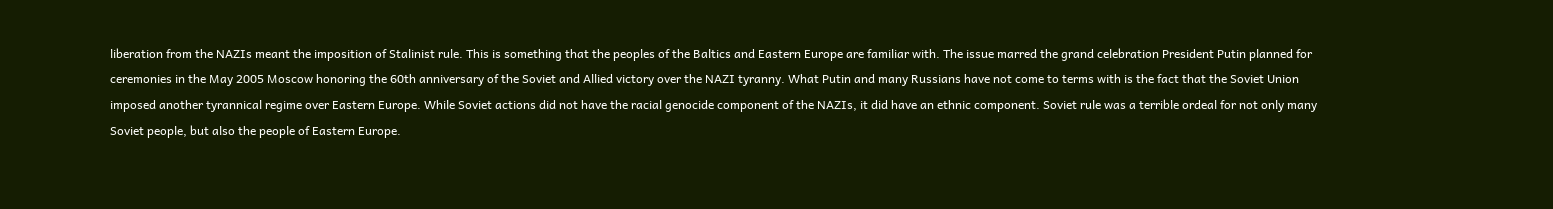liberation from the NAZIs meant the imposition of Stalinist rule. This is something that the peoples of the Baltics and Eastern Europe are familiar with. The issue marred the grand celebration President Putin planned for ceremonies in the May 2005 Moscow honoring the 60th anniversary of the Soviet and Allied victory over the NAZI tyranny. What Putin and many Russians have not come to terms with is the fact that the Soviet Union imposed another tyrannical regime over Eastern Europe. While Soviet actions did not have the racial genocide component of the NAZIs, it did have an ethnic component. Soviet rule was a terrible ordeal for not only many Soviet people, but also the people of Eastern Europe.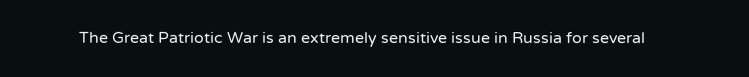The Great Patriotic War is an extremely sensitive issue in Russia for several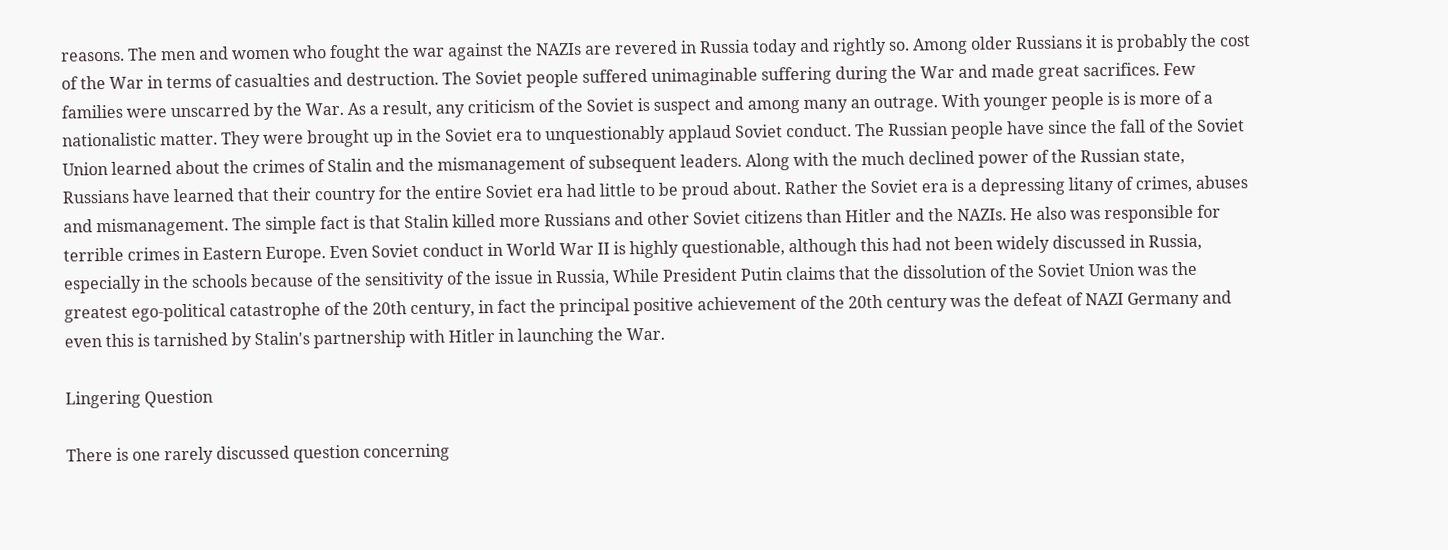reasons. The men and women who fought the war against the NAZIs are revered in Russia today and rightly so. Among older Russians it is probably the cost of the War in terms of casualties and destruction. The Soviet people suffered unimaginable suffering during the War and made great sacrifices. Few families were unscarred by the War. As a result, any criticism of the Soviet is suspect and among many an outrage. With younger people is is more of a nationalistic matter. They were brought up in the Soviet era to unquestionably applaud Soviet conduct. The Russian people have since the fall of the Soviet Union learned about the crimes of Stalin and the mismanagement of subsequent leaders. Along with the much declined power of the Russian state, Russians have learned that their country for the entire Soviet era had little to be proud about. Rather the Soviet era is a depressing litany of crimes, abuses and mismanagement. The simple fact is that Stalin killed more Russians and other Soviet citizens than Hitler and the NAZIs. He also was responsible for terrible crimes in Eastern Europe. Even Soviet conduct in World War II is highly questionable, although this had not been widely discussed in Russia, especially in the schools because of the sensitivity of the issue in Russia, While President Putin claims that the dissolution of the Soviet Union was the greatest ego-political catastrophe of the 20th century, in fact the principal positive achievement of the 20th century was the defeat of NAZI Germany and even this is tarnished by Stalin's partnership with Hitler in launching the War.

Lingering Question

There is one rarely discussed question concerning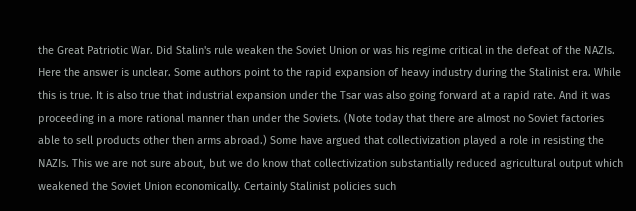the Great Patriotic War. Did Stalin's rule weaken the Soviet Union or was his regime critical in the defeat of the NAZIs. Here the answer is unclear. Some authors point to the rapid expansion of heavy industry during the Stalinist era. While this is true. It is also true that industrial expansion under the Tsar was also going forward at a rapid rate. And it was proceeding in a more rational manner than under the Soviets. (Note today that there are almost no Soviet factories able to sell products other then arms abroad.) Some have argued that collectivization played a role in resisting the NAZIs. This we are not sure about, but we do know that collectivization substantially reduced agricultural output which weakened the Soviet Union economically. Certainly Stalinist policies such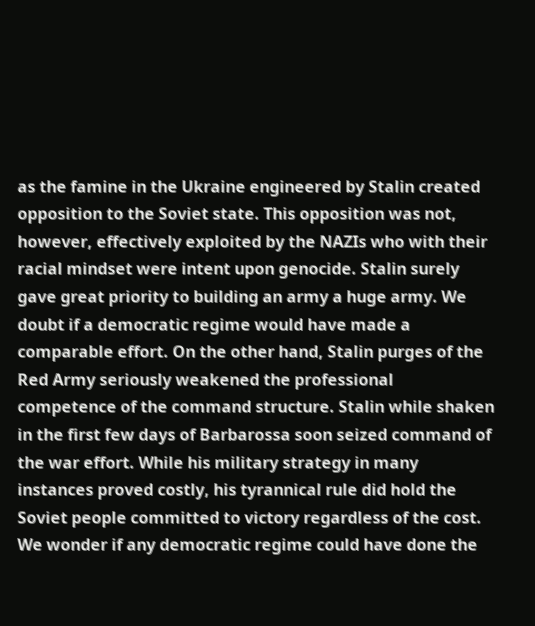as the famine in the Ukraine engineered by Stalin created opposition to the Soviet state. This opposition was not, however, effectively exploited by the NAZIs who with their racial mindset were intent upon genocide. Stalin surely gave great priority to building an army a huge army. We doubt if a democratic regime would have made a comparable effort. On the other hand, Stalin purges of the Red Army seriously weakened the professional competence of the command structure. Stalin while shaken in the first few days of Barbarossa soon seized command of the war effort. While his military strategy in many instances proved costly, his tyrannical rule did hold the Soviet people committed to victory regardless of the cost. We wonder if any democratic regime could have done the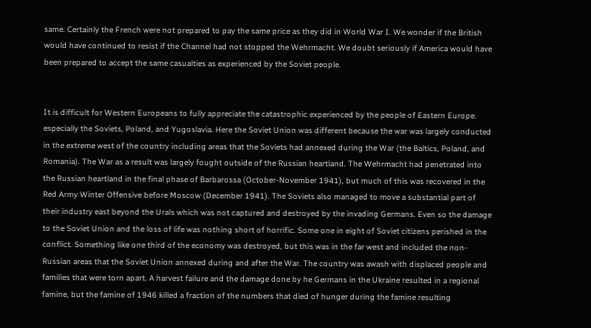same. Certainly the French were not prepared to pay the same price as they did in World War I. We wonder if the British would have continued to resist if the Channel had not stopped the Wehrmacht. We doubt seriously if America would have been prepared to accept the same casualties as experienced by the Soviet people.


It is difficult for Western Europeans to fully appreciate the catastrophic experienced by the people of Eastern Europe. especially the Soviets, Poland, and Yugoslavia. Here the Soviet Union was different because the war was largely conducted in the extreme west of the country including areas that the Soviets had annexed during the War (the Baltics, Poland, and Romania). The War as a result was largely fought outside of the Russian heartland. The Wehrmacht had penetrated into the Russian heartland in the final phase of Barbarossa (October-November 1941), but much of this was recovered in the Red Army Winter Offensive before Moscow (December 1941). The Soviets also managed to move a substantial part of their industry east beyond the Urals which was not captured and destroyed by the invading Germans. Even so the damage to the Soviet Union and the loss of life was nothing short of horrific. Some one in eight of Soviet citizens perished in the conflict. Something like one third of the economy was destroyed, but this was in the far west and included the non-Russian areas that the Soviet Union annexed during and after the War. The country was awash with displaced people and families that were torn apart. A harvest failure and the damage done by he Germans in the Ukraine resulted in a regional famine, but the famine of 1946 killed a fraction of the numbers that died of hunger during the famine resulting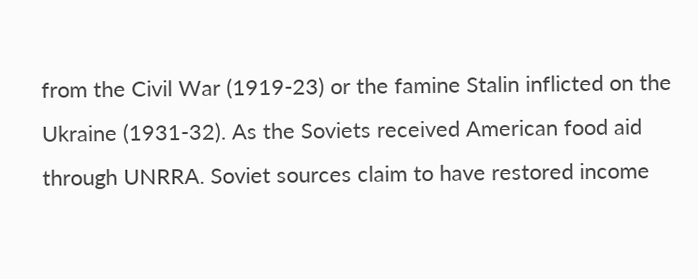from the Civil War (1919-23) or the famine Stalin inflicted on the Ukraine (1931-32). As the Soviets received American food aid through UNRRA. Soviet sources claim to have restored income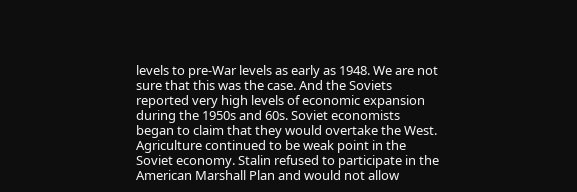levels to pre-War levels as early as 1948. We are not sure that this was the case. And the Soviets reported very high levels of economic expansion during the 1950s and 60s. Soviet economists began to claim that they would overtake the West. Agriculture continued to be weak point in the Soviet economy. Stalin refused to participate in the American Marshall Plan and would not allow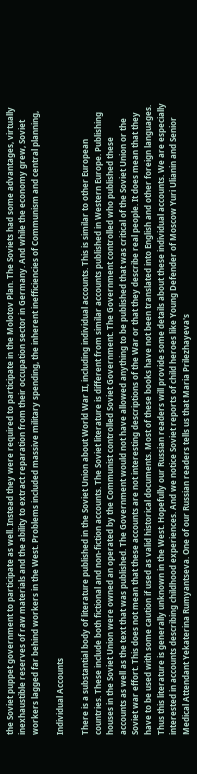the Soviet puppet government to participate as well. Instead they were required to participate in the Molotov Plan. The Soviets had some advantages, virtually inexhaustible reserves of raw materials and the ability to extract reparation from their occupation sector in Germany. And while the economy grew, Soviet workers lagged far behind workers in the West. Problems included massive military spending, the inherent inefficiencies of Communism and central planning,

Individual Accounts

There is a substantial body of literature published in the Soviet Union about World War II, including individual accounts. This is similar to other European countries. These include both fictional and non-fiction accounts. The Soviet literature is different from similar accounts published in Western Europe. Publishing houses in the Soviet Union were owned an operated by the Communist controlled Soviet Government. The Government controlled who published these accounts as well as the text that was published. The Government would not have allowed anything to be published that was critical of the Soviet Union or the Soviet war effort. This does not mean that these accounts are not interesting descriptions of the War or that they describe real people. It does mean that they have to be used with some caution if used as valid historical documents. Most of these books have not been translated into English and other foreign languages. Thus this literature is generally unknown in the West. Hopefully our Russian readers will provide some details about these individual accounts. We are especially interested in accounts describing childhood experiences. And we notice Soviet reports of child heroes like Young Defender of Moscow Yuri Ulianin and Senior Medical Attendant Yekaterina Rumyantseva. One of our Russian readers tells us that Maria Prilezhayeva's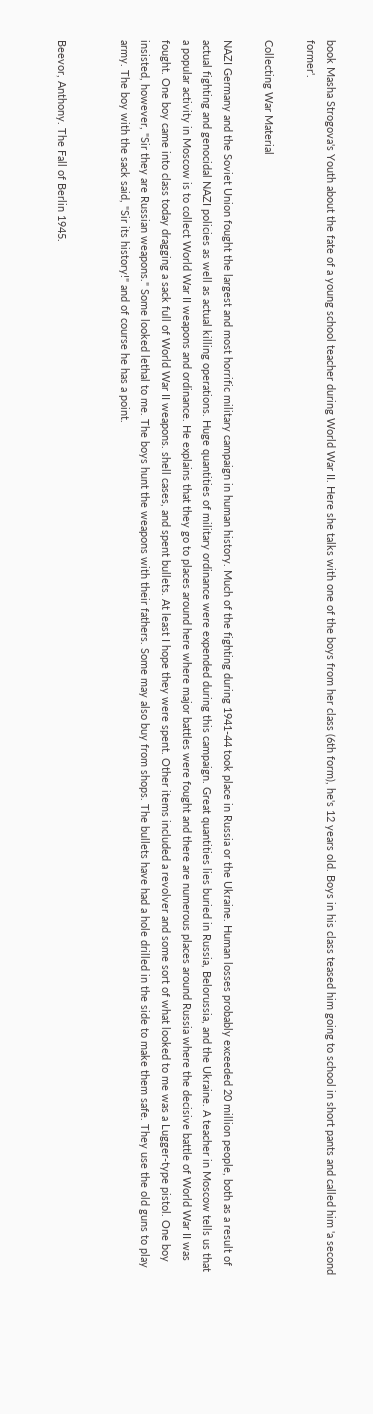book Masha Strogova's Youth about the fate of a young school teacher during World War II. Here she talks with one of the boys from her class (6th form), he's 12 years old. Boys in his class teased him going to school in short pants and called him 'a second former'.

Collecting War Material

NAZI Germany and the Soviet Union fought the largest and most horrific military campaign in human history. Much of the fighting during 1941-44 took place in Russia or the Ukraine. Human losses probably exceeded 20 million people, both as a result of actual fighting and genocidal NAZI policies as well as actual killing operations. Huge quantities of military ordinance were expended during this campaign. Great quantities lies buried in Russia, Belorussia, and the Ukraine. A teacher in Moscow tells us that a popular activity in Moscow is to collect World War II weapons and ordinance. He explains that they go to places around here where major battles were fought and there are numerous places around Russia where the decisive battle of World War II was fought. One boy came into class today dragging a sack full of World War II weapons. shell cases, and spent bullets. At least I hope they were spent. Other items included a revolver and some sort of what looked to me was a Lugger-type pistol. One boy insisted, however, "Sir they are Russian weapons." Some looked lethal to me. The boys hunt the weapons with their fathers. Some may also buy from shops. The bullets have had a hole drilled in the side to make them safe. They use the old guns to play army. The boy with the sack said, "Sir its history!" and of course he has a point.


Beevor, Anthony. The Fall of Berlin 1945.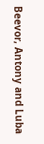Beevor, Antony and Luba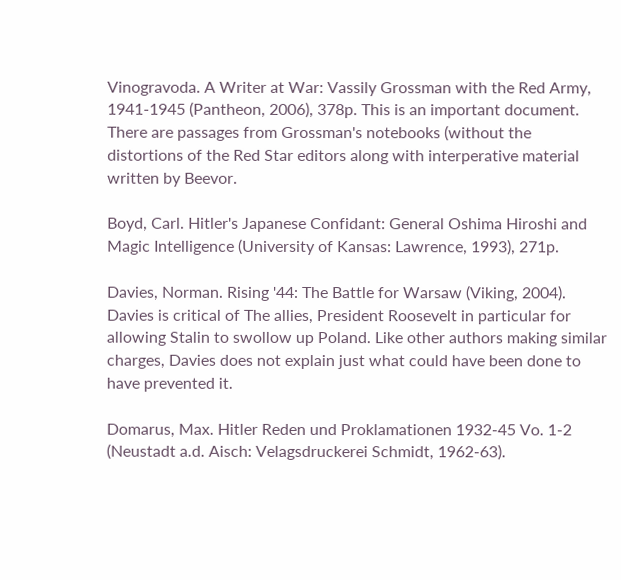Vinogravoda. A Writer at War: Vassily Grossman with the Red Army, 1941-1945 (Pantheon, 2006), 378p. This is an important document. There are passages from Grossman's notebooks (without the distortions of the Red Star editors along with interperative material written by Beevor.

Boyd, Carl. Hitler's Japanese Confidant: General Oshima Hiroshi and Magic Intelligence (University of Kansas: Lawrence, 1993), 271p.

Davies, Norman. Rising '44: The Battle for Warsaw (Viking, 2004). Davies is critical of The allies, President Roosevelt in particular for allowing Stalin to swollow up Poland. Like other authors making similar charges, Davies does not explain just what could have been done to have prevented it.

Domarus, Max. Hitler Reden und Proklamationen 1932-45 Vo. 1-2 (Neustadt a.d. Aisch: Velagsdruckerei Schmidt, 1962-63).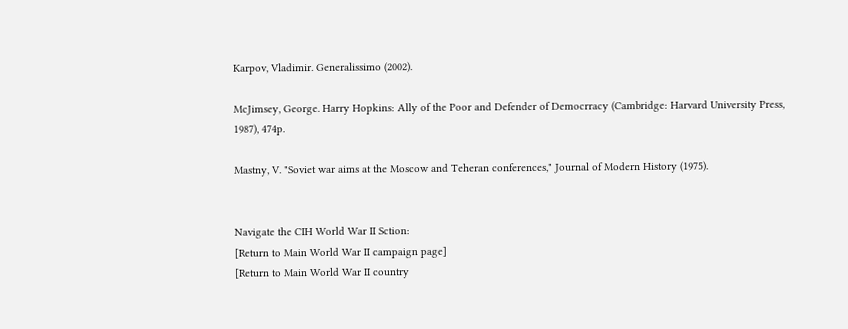Karpov, Vladimir. Generalissimo (2002).

McJimsey, George. Harry Hopkins: Ally of the Poor and Defender of Democrracy (Cambridge: Harvard University Press, 1987), 474p.

Mastny, V. "Soviet war aims at the Moscow and Teheran conferences," Journal of Modern History (1975).


Navigate the CIH World War II Sction:
[Return to Main World War II campaign page]
[Return to Main World War II country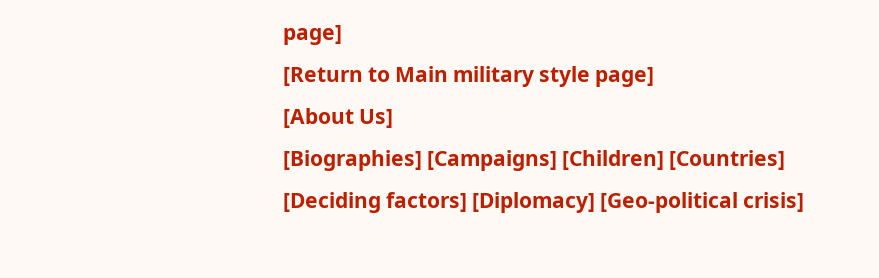page]
[Return to Main military style page]
[About Us]
[Biographies] [Campaigns] [Children] [Countries] [Deciding factors] [Diplomacy] [Geo-political crisis]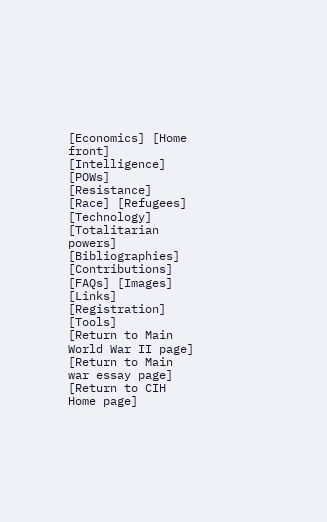[Economics] [Home front] [Intelligence]
[POWs] [Resistance] [Race] [Refugees] [Technology] [Totalitarian powers]
[Bibliographies] [Contributions] [FAQs] [Images] [Links] [Registration] [Tools]
[Return to Main World War II page]
[Return to Main war essay page]
[Return to CIH Home page]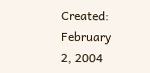Created: February 2, 2004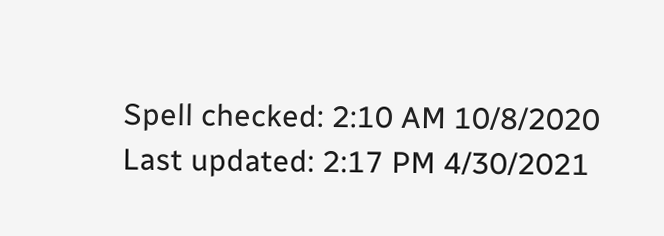Spell checked: 2:10 AM 10/8/2020
Last updated: 2:17 PM 4/30/2021